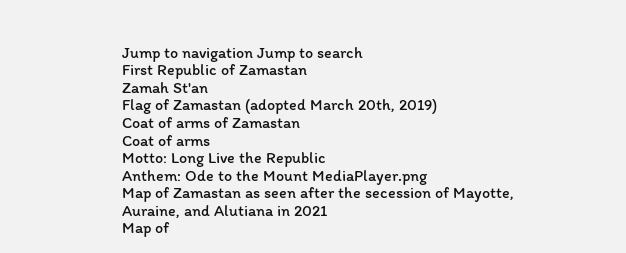Jump to navigation Jump to search
First Republic of Zamastan
Zamah St'an
Flag of Zamastan (adopted March 20th, 2019)
Coat of arms of Zamastan
Coat of arms
Motto: Long Live the Republic
Anthem: Ode to the Mount MediaPlayer.png
Map of Zamastan as seen after the secession of Mayotte, Auraine, and Alutiana in 2021
Map of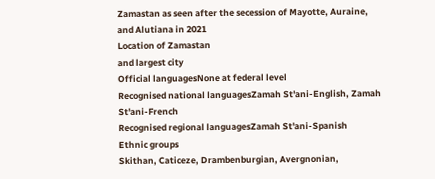Zamastan as seen after the secession of Mayotte, Auraine, and Alutiana in 2021
Location of Zamastan
and largest city
Official languagesNone at federal level
Recognised national languagesZamah St'ani-English, Zamah St'ani-French
Recognised regional languagesZamah St'ani-Spanish
Ethnic groups
Skithan, Caticeze, Drambenburgian, Avergnonian,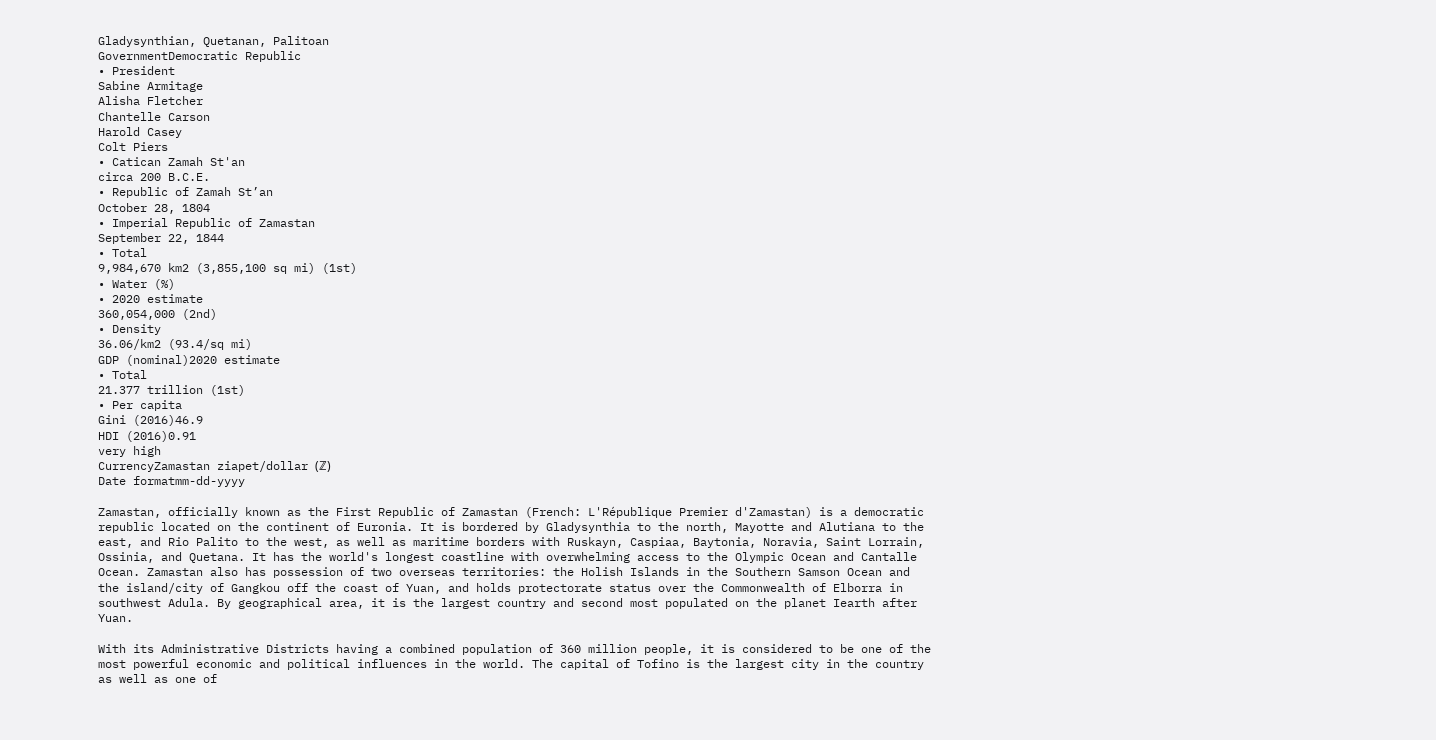Gladysynthian, Quetanan, Palitoan
GovernmentDemocratic Republic
• President
Sabine Armitage
Alisha Fletcher
Chantelle Carson
Harold Casey
Colt Piers
• Catican Zamah St'an
circa 200 B.C.E.
• Republic of Zamah St’an
October 28, 1804
• Imperial Republic of Zamastan
September 22, 1844
• Total
9,984,670 km2 (3,855,100 sq mi) (1st)
• Water (%)
• 2020 estimate
360,054,000 (2nd)
• Density
36.06/km2 (93.4/sq mi)
GDP (nominal)2020 estimate
• Total
21.377 trillion (1st)
• Per capita
Gini (2016)46.9
HDI (2016)0.91
very high
CurrencyZamastan ziapet/dollar (ℤ)
Date formatmm-dd-yyyy

Zamastan, officially known as the First Republic of Zamastan (French: L'République Premier d'Zamastan) is a democratic republic located on the continent of Euronia. It is bordered by Gladysynthia to the north, Mayotte and Alutiana to the east, and Rio Palito to the west, as well as maritime borders with Ruskayn, Caspiaa, Baytonia, Noravia, Saint Lorrain, Ossinia, and Quetana. It has the world's longest coastline with overwhelming access to the Olympic Ocean and Cantalle Ocean. Zamastan also has possession of two overseas territories: the Holish Islands in the Southern Samson Ocean and the island/city of Gangkou off the coast of Yuan, and holds protectorate status over the Commonwealth of Elborra in southwest Adula. By geographical area, it is the largest country and second most populated on the planet Iearth after Yuan.

With its Administrative Districts having a combined population of 360 million people, it is considered to be one of the most powerful economic and political influences in the world. The capital of Tofino is the largest city in the country as well as one of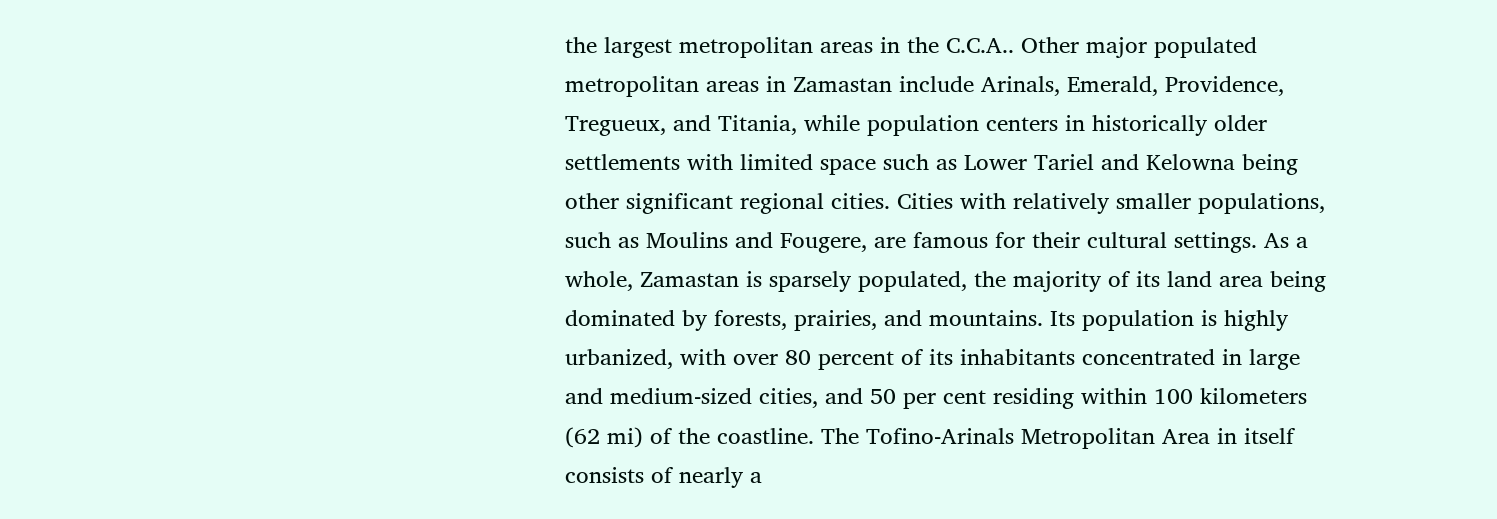the largest metropolitan areas in the C.C.A.. Other major populated metropolitan areas in Zamastan include Arinals, Emerald, Providence, Tregueux, and Titania, while population centers in historically older settlements with limited space such as Lower Tariel and Kelowna being other significant regional cities. Cities with relatively smaller populations, such as Moulins and Fougere, are famous for their cultural settings. As a whole, Zamastan is sparsely populated, the majority of its land area being dominated by forests, prairies, and mountains. Its population is highly urbanized, with over 80 percent of its inhabitants concentrated in large and medium-sized cities, and 50 per cent residing within 100 kilometers (62 mi) of the coastline. The Tofino-Arinals Metropolitan Area in itself consists of nearly a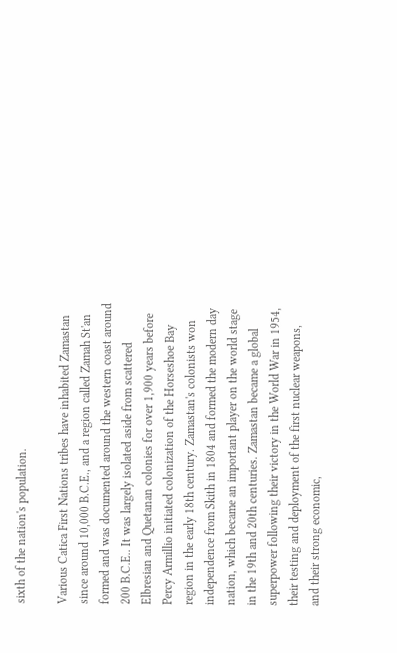sixth of the nation's population.

Various Catica First Nations tribes have inhabited Zamastan since around 10,000 B.C.E., and a region called Zamah St'an formed and was documented around the western coast around 200 B.C.E.. It was largely isolated aside from scattered Elbresian and Quetanan colonies for over 1,900 years before Percy Armillio initiated colonization of the Horseshoe Bay region in the early 18th century. Zamastan's colonists won independence from Skith in 1804 and formed the modern day nation, which became an important player on the world stage in the 19th and 20th centuries. Zamastan became a global superpower following their victory in the World War in 1954, their testing and deployment of the first nuclear weapons, and their strong economic,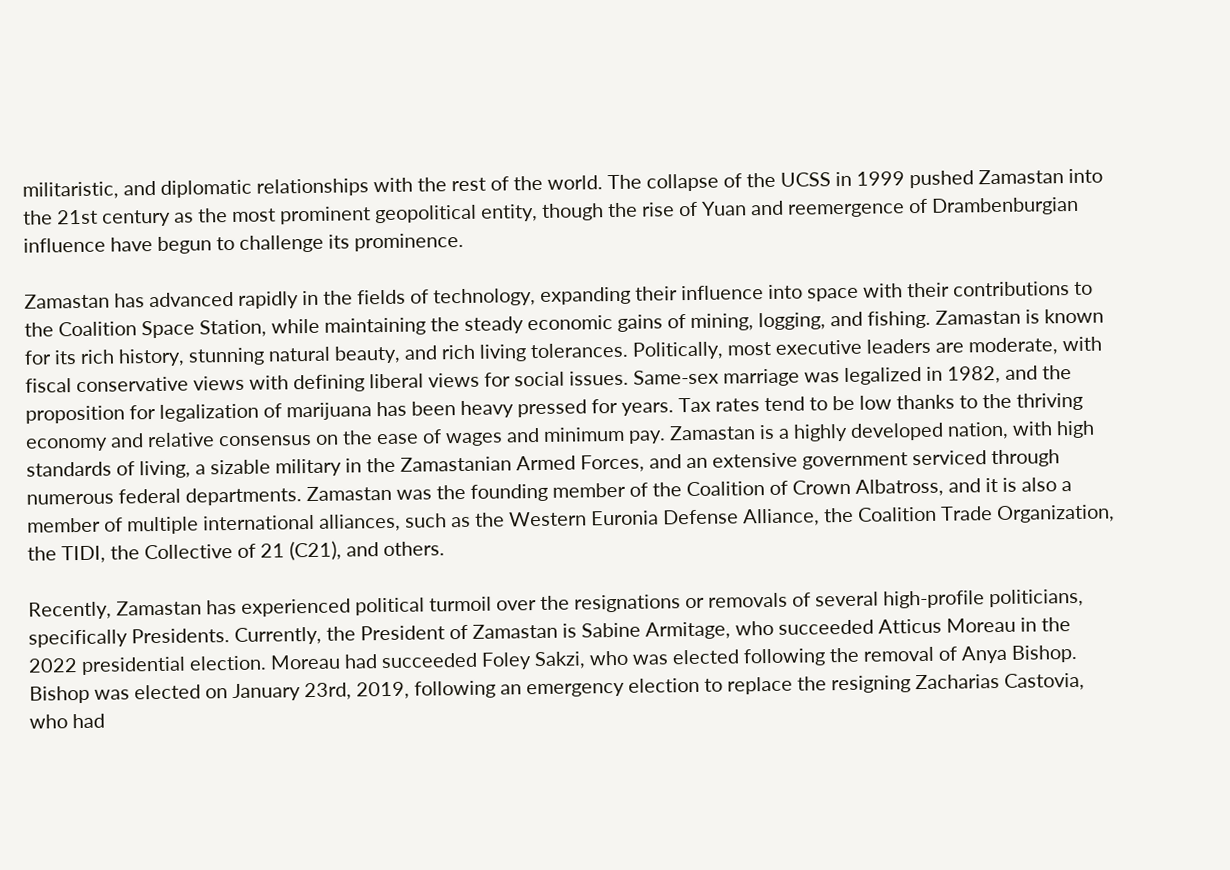militaristic, and diplomatic relationships with the rest of the world. The collapse of the UCSS in 1999 pushed Zamastan into the 21st century as the most prominent geopolitical entity, though the rise of Yuan and reemergence of Drambenburgian influence have begun to challenge its prominence.

Zamastan has advanced rapidly in the fields of technology, expanding their influence into space with their contributions to the Coalition Space Station, while maintaining the steady economic gains of mining, logging, and fishing. Zamastan is known for its rich history, stunning natural beauty, and rich living tolerances. Politically, most executive leaders are moderate, with fiscal conservative views with defining liberal views for social issues. Same-sex marriage was legalized in 1982, and the proposition for legalization of marijuana has been heavy pressed for years. Tax rates tend to be low thanks to the thriving economy and relative consensus on the ease of wages and minimum pay. Zamastan is a highly developed nation, with high standards of living, a sizable military in the Zamastanian Armed Forces, and an extensive government serviced through numerous federal departments. Zamastan was the founding member of the Coalition of Crown Albatross, and it is also a member of multiple international alliances, such as the Western Euronia Defense Alliance, the Coalition Trade Organization, the TIDI, the Collective of 21 (C21), and others.

Recently, Zamastan has experienced political turmoil over the resignations or removals of several high-profile politicians, specifically Presidents. Currently, the President of Zamastan is Sabine Armitage, who succeeded Atticus Moreau in the 2022 presidential election. Moreau had succeeded Foley Sakzi, who was elected following the removal of Anya Bishop. Bishop was elected on January 23rd, 2019, following an emergency election to replace the resigning Zacharias Castovia, who had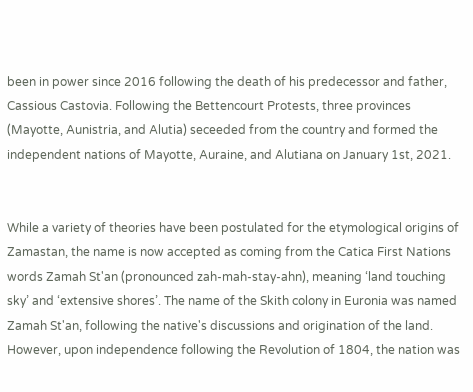been in power since 2016 following the death of his predecessor and father, Cassious Castovia. Following the Bettencourt Protests, three provinces (Mayotte, Aunistria, and Alutia) seceeded from the country and formed the independent nations of Mayotte, Auraine, and Alutiana on January 1st, 2021.


While a variety of theories have been postulated for the etymological origins of Zamastan, the name is now accepted as coming from the Catica First Nations words Zamah St'an (pronounced zah-mah-stay-ahn), meaning ‘land touching sky’ and ‘extensive shores’. The name of the Skith colony in Euronia was named Zamah St'an, following the native's discussions and origination of the land. However, upon independence following the Revolution of 1804, the nation was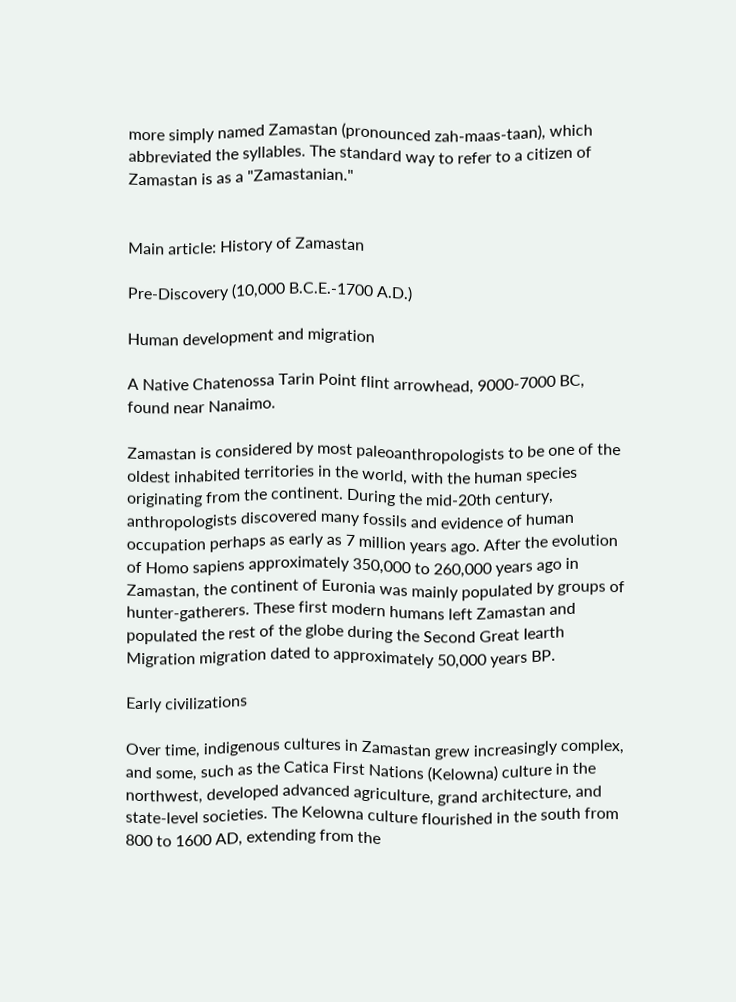more simply named Zamastan (pronounced zah-maas-taan), which abbreviated the syllables. The standard way to refer to a citizen of Zamastan is as a "Zamastanian."


Main article: History of Zamastan

Pre-Discovery (10,000 B.C.E.-1700 A.D.)

Human development and migration

A Native Chatenossa Tarin Point flint arrowhead, 9000-7000 BC, found near Nanaimo.

Zamastan is considered by most paleoanthropologists to be one of the oldest inhabited territories in the world, with the human species originating from the continent. During the mid-20th century, anthropologists discovered many fossils and evidence of human occupation perhaps as early as 7 million years ago. After the evolution of Homo sapiens approximately 350,000 to 260,000 years ago in Zamastan, the continent of Euronia was mainly populated by groups of hunter-gatherers. These first modern humans left Zamastan and populated the rest of the globe during the Second Great Iearth Migration migration dated to approximately 50,000 years BP.

Early civilizations

Over time, indigenous cultures in Zamastan grew increasingly complex, and some, such as the Catica First Nations (Kelowna) culture in the northwest, developed advanced agriculture, grand architecture, and state-level societies. The Kelowna culture flourished in the south from 800 to 1600 AD, extending from the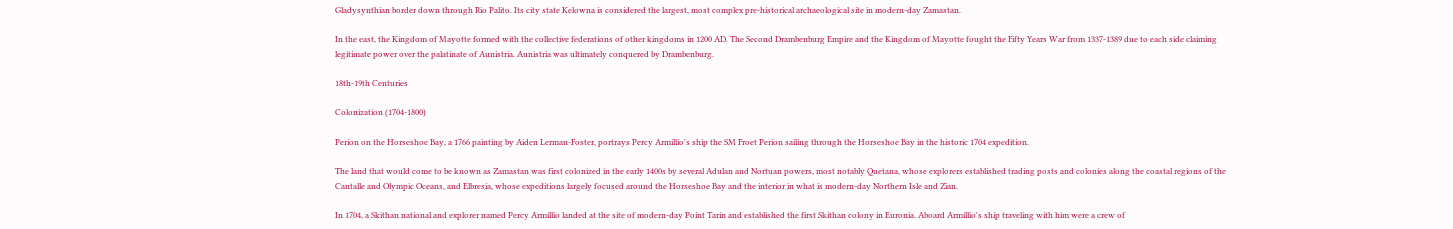Gladysynthian border down through Rio Palito. Its city state Kelowna is considered the largest, most complex pre-historical archaeological site in modern-day Zamastan.

In the east, the Kingdom of Mayotte formed with the collective federations of other kingdoms in 1200 AD. The Second Drambenburg Empire and the Kingdom of Mayotte fought the Fifty Years War from 1337-1389 due to each side claiming legitimate power over the palatinate of Aunistria. Aunistria was ultimately conquered by Drambenburg.

18th-19th Centuries

Colonization (1704-1800)

Perion on the Horseshoe Bay, a 1766 painting by Aiden Lerman-Foster, portrays Percy Armillio's ship the SM Froet Perion sailing through the Horseshoe Bay in the historic 1704 expedition.

The land that would come to be known as Zamastan was first colonized in the early 1400s by several Adulan and Nortuan powers, most notably Quetana, whose explorers established trading posts and colonies along the coastal regions of the Cantalle and Olympic Oceans, and Elbresia, whose expeditions largely focused around the Horseshoe Bay and the interior in what is modern-day Northern Isle and Zian.

In 1704, a Skithan national and explorer named Percy Armillio landed at the site of modern-day Point Tarin and established the first Skithan colony in Euronia. Aboard Armillio's ship traveling with him were a crew of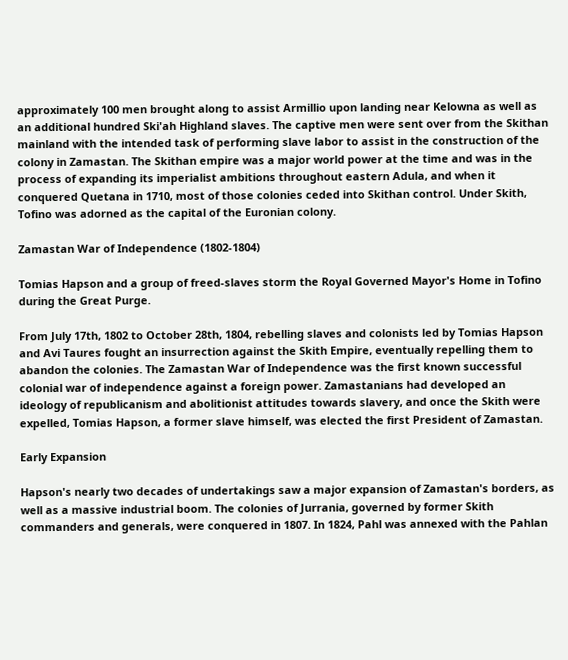approximately 100 men brought along to assist Armillio upon landing near Kelowna as well as an additional hundred Ski'ah Highland slaves. The captive men were sent over from the Skithan mainland with the intended task of performing slave labor to assist in the construction of the colony in Zamastan. The Skithan empire was a major world power at the time and was in the process of expanding its imperialist ambitions throughout eastern Adula, and when it conquered Quetana in 1710, most of those colonies ceded into Skithan control. Under Skith, Tofino was adorned as the capital of the Euronian colony.

Zamastan War of Independence (1802-1804)

Tomias Hapson and a group of freed-slaves storm the Royal Governed Mayor's Home in Tofino during the Great Purge.

From July 17th, 1802 to October 28th, 1804, rebelling slaves and colonists led by Tomias Hapson and Avi Taures fought an insurrection against the Skith Empire, eventually repelling them to abandon the colonies. The Zamastan War of Independence was the first known successful colonial war of independence against a foreign power. Zamastanians had developed an ideology of republicanism and abolitionist attitudes towards slavery, and once the Skith were expelled, Tomias Hapson, a former slave himself, was elected the first President of Zamastan.

Early Expansion

Hapson's nearly two decades of undertakings saw a major expansion of Zamastan's borders, as well as a massive industrial boom. The colonies of Jurrania, governed by former Skith commanders and generals, were conquered in 1807. In 1824, Pahl was annexed with the Pahlan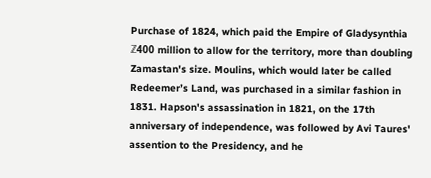Purchase of 1824, which paid the Empire of Gladysynthia ℤ400 million to allow for the territory, more than doubling Zamastan's size. Moulins, which would later be called Redeemer’s Land, was purchased in a similar fashion in 1831. Hapson's assassination in 1821, on the 17th anniversary of independence, was followed by Avi Taures' assention to the Presidency, and he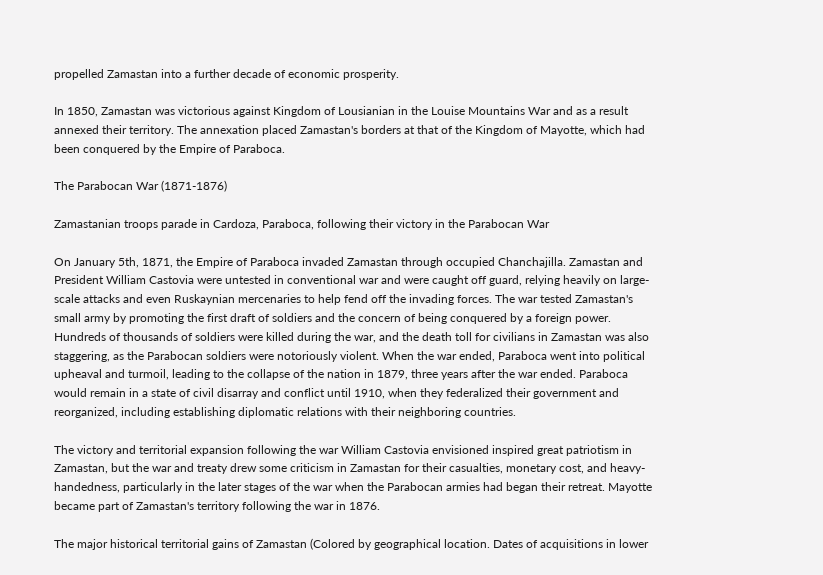propelled Zamastan into a further decade of economic prosperity.

In 1850, Zamastan was victorious against Kingdom of Lousianian in the Louise Mountains War and as a result annexed their territory. The annexation placed Zamastan's borders at that of the Kingdom of Mayotte, which had been conquered by the Empire of Paraboca.

The Parabocan War (1871-1876)

Zamastanian troops parade in Cardoza, Paraboca, following their victory in the Parabocan War

On January 5th, 1871, the Empire of Paraboca invaded Zamastan through occupied Chanchajilla. Zamastan and President William Castovia were untested in conventional war and were caught off guard, relying heavily on large-scale attacks and even Ruskaynian mercenaries to help fend off the invading forces. The war tested Zamastan's small army by promoting the first draft of soldiers and the concern of being conquered by a foreign power. Hundreds of thousands of soldiers were killed during the war, and the death toll for civilians in Zamastan was also staggering, as the Parabocan soldiers were notoriously violent. When the war ended, Paraboca went into political upheaval and turmoil, leading to the collapse of the nation in 1879, three years after the war ended. Paraboca would remain in a state of civil disarray and conflict until 1910, when they federalized their government and reorganized, including establishing diplomatic relations with their neighboring countries.

The victory and territorial expansion following the war William Castovia envisioned inspired great patriotism in Zamastan, but the war and treaty drew some criticism in Zamastan for their casualties, monetary cost, and heavy-handedness, particularly in the later stages of the war when the Parabocan armies had began their retreat. Mayotte became part of Zamastan's territory following the war in 1876.

The major historical territorial gains of Zamastan (Colored by geographical location. Dates of acquisitions in lower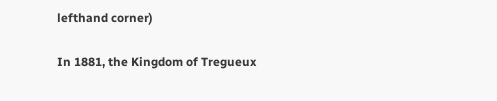lefthand corner)

In 1881, the Kingdom of Tregueux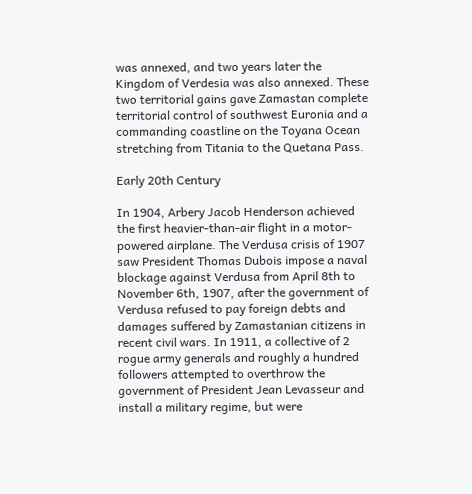was annexed, and two years later the Kingdom of Verdesia was also annexed. These two territorial gains gave Zamastan complete territorial control of southwest Euronia and a commanding coastline on the Toyana Ocean stretching from Titania to the Quetana Pass.

Early 20th Century

In 1904, Arbery Jacob Henderson achieved the first heavier-than-air flight in a motor-powered airplane. The Verdusa crisis of 1907 saw President Thomas Dubois impose a naval blockage against Verdusa from April 8th to November 6th, 1907, after the government of Verdusa refused to pay foreign debts and damages suffered by Zamastanian citizens in recent civil wars. In 1911, a collective of 2 rogue army generals and roughly a hundred followers attempted to overthrow the government of President Jean Levasseur and install a military regime, but were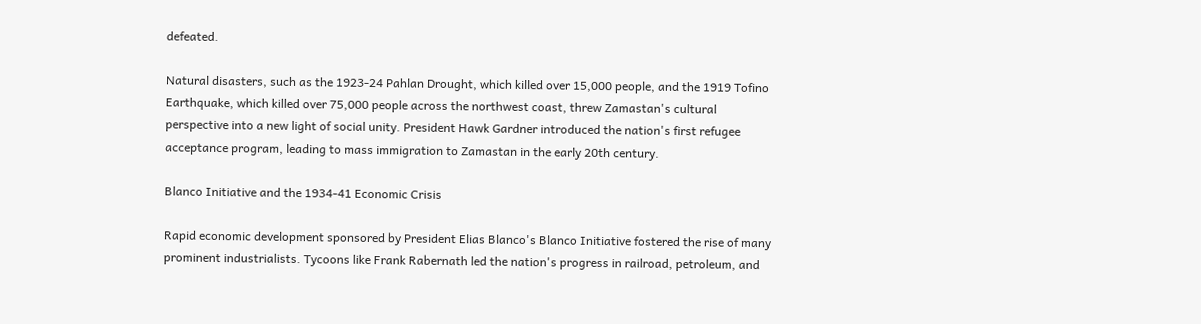defeated.

Natural disasters, such as the 1923-24 Pahlan Drought, which killed over 15,000 people, and the 1919 Tofino Earthquake, which killed over 75,000 people across the northwest coast, threw Zamastan's cultural perspective into a new light of social unity. President Hawk Gardner introduced the nation's first refugee acceptance program, leading to mass immigration to Zamastan in the early 20th century.

Blanco Initiative and the 1934-41 Economic Crisis

Rapid economic development sponsored by President Elias Blanco's Blanco Initiative fostered the rise of many prominent industrialists. Tycoons like Frank Rabernath led the nation's progress in railroad, petroleum, and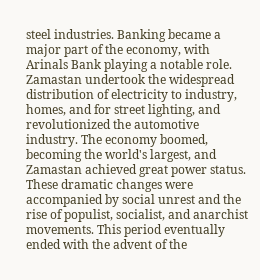steel industries. Banking became a major part of the economy, with Arinals Bank playing a notable role. Zamastan undertook the widespread distribution of electricity to industry, homes, and for street lighting, and revolutionized the automotive industry. The economy boomed, becoming the world's largest, and Zamastan achieved great power status. These dramatic changes were accompanied by social unrest and the rise of populist, socialist, and anarchist movements. This period eventually ended with the advent of the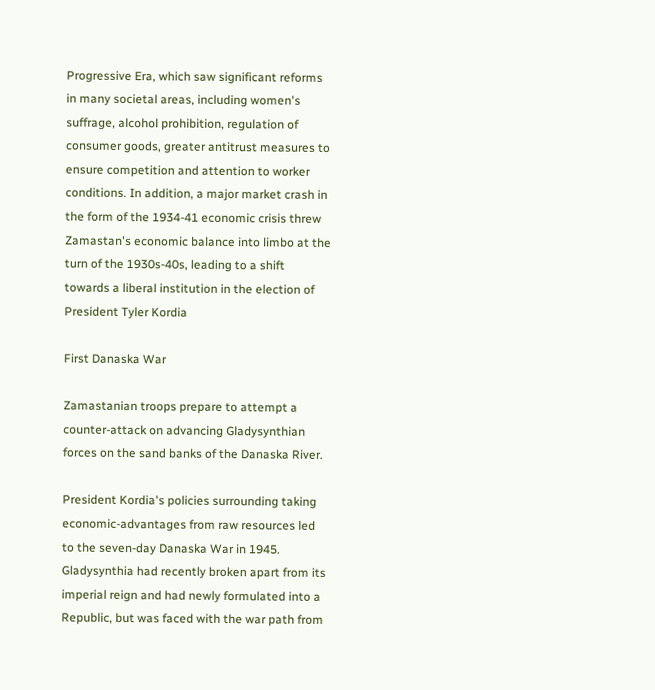Progressive Era, which saw significant reforms in many societal areas, including women's suffrage, alcohol prohibition, regulation of consumer goods, greater antitrust measures to ensure competition and attention to worker conditions. In addition, a major market crash in the form of the 1934-41 economic crisis threw Zamastan's economic balance into limbo at the turn of the 1930s-40s, leading to a shift towards a liberal institution in the election of President Tyler Kordia

First Danaska War

Zamastanian troops prepare to attempt a counter-attack on advancing Gladysynthian forces on the sand banks of the Danaska River.

President Kordia's policies surrounding taking economic-advantages from raw resources led to the seven-day Danaska War in 1945. Gladysynthia had recently broken apart from its imperial reign and had newly formulated into a Republic, but was faced with the war path from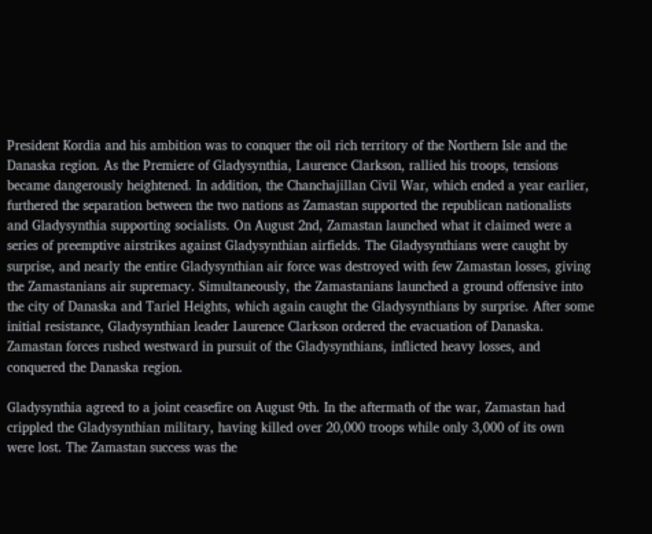President Kordia and his ambition was to conquer the oil rich territory of the Northern Isle and the Danaska region. As the Premiere of Gladysynthia, Laurence Clarkson, rallied his troops, tensions became dangerously heightened. In addition, the Chanchajillan Civil War, which ended a year earlier, furthered the separation between the two nations as Zamastan supported the republican nationalists and Gladysynthia supporting socialists. On August 2nd, Zamastan launched what it claimed were a series of preemptive airstrikes against Gladysynthian airfields. The Gladysynthians were caught by surprise, and nearly the entire Gladysynthian air force was destroyed with few Zamastan losses, giving the Zamastanians air supremacy. Simultaneously, the Zamastanians launched a ground offensive into the city of Danaska and Tariel Heights, which again caught the Gladysynthians by surprise. After some initial resistance, Gladysynthian leader Laurence Clarkson ordered the evacuation of Danaska. Zamastan forces rushed westward in pursuit of the Gladysynthians, inflicted heavy losses, and conquered the Danaska region.

Gladysynthia agreed to a joint ceasefire on August 9th. In the aftermath of the war, Zamastan had crippled the Gladysynthian military, having killed over 20,000 troops while only 3,000 of its own were lost. The Zamastan success was the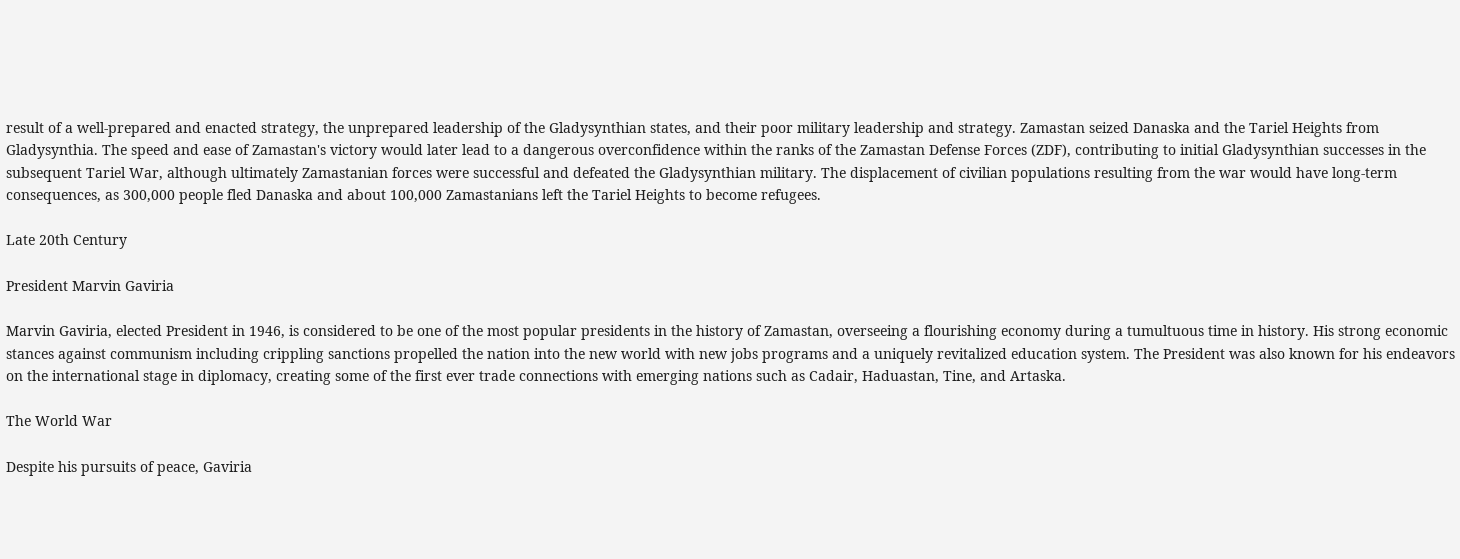result of a well-prepared and enacted strategy, the unprepared leadership of the Gladysynthian states, and their poor military leadership and strategy. Zamastan seized Danaska and the Tariel Heights from Gladysynthia. The speed and ease of Zamastan's victory would later lead to a dangerous overconfidence within the ranks of the Zamastan Defense Forces (ZDF), contributing to initial Gladysynthian successes in the subsequent Tariel War, although ultimately Zamastanian forces were successful and defeated the Gladysynthian military. The displacement of civilian populations resulting from the war would have long-term consequences, as 300,000 people fled Danaska and about 100,000 Zamastanians left the Tariel Heights to become refugees.

Late 20th Century

President Marvin Gaviria

Marvin Gaviria, elected President in 1946, is considered to be one of the most popular presidents in the history of Zamastan, overseeing a flourishing economy during a tumultuous time in history. His strong economic stances against communism including crippling sanctions propelled the nation into the new world with new jobs programs and a uniquely revitalized education system. The President was also known for his endeavors on the international stage in diplomacy, creating some of the first ever trade connections with emerging nations such as Cadair, Haduastan, Tine, and Artaska.

The World War

Despite his pursuits of peace, Gaviria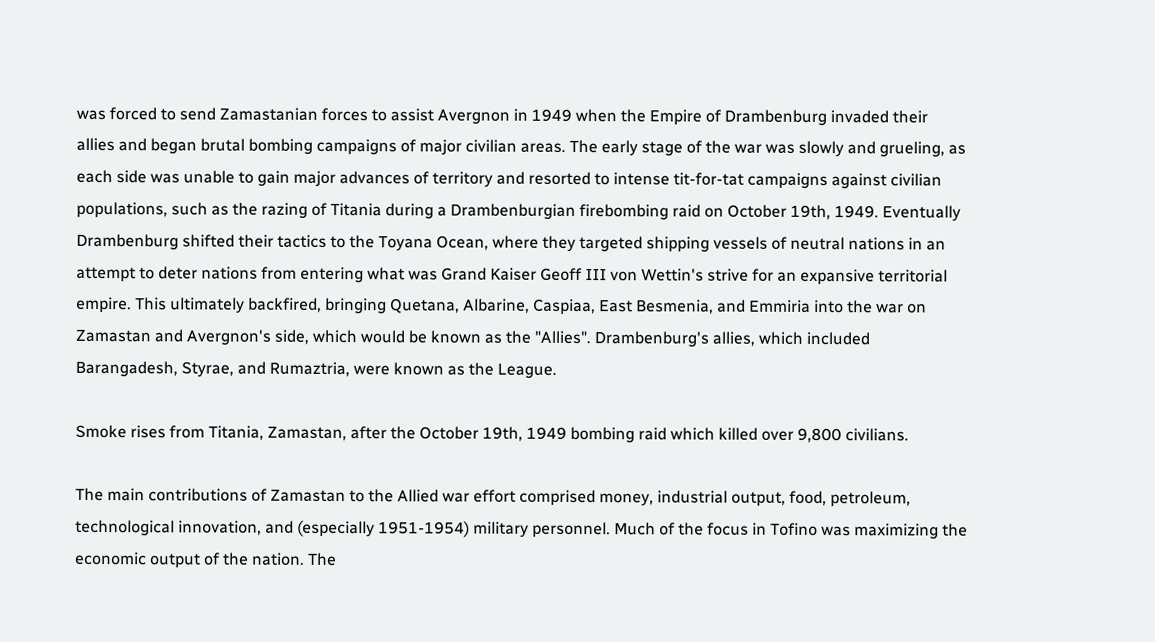was forced to send Zamastanian forces to assist Avergnon in 1949 when the Empire of Drambenburg invaded their allies and began brutal bombing campaigns of major civilian areas. The early stage of the war was slowly and grueling, as each side was unable to gain major advances of territory and resorted to intense tit-for-tat campaigns against civilian populations, such as the razing of Titania during a Drambenburgian firebombing raid on October 19th, 1949. Eventually Drambenburg shifted their tactics to the Toyana Ocean, where they targeted shipping vessels of neutral nations in an attempt to deter nations from entering what was Grand Kaiser Geoff III von Wettin's strive for an expansive territorial empire. This ultimately backfired, bringing Quetana, Albarine, Caspiaa, East Besmenia, and Emmiria into the war on Zamastan and Avergnon's side, which would be known as the "Allies". Drambenburg's allies, which included Barangadesh, Styrae, and Rumaztria, were known as the League.

Smoke rises from Titania, Zamastan, after the October 19th, 1949 bombing raid which killed over 9,800 civilians.

The main contributions of Zamastan to the Allied war effort comprised money, industrial output, food, petroleum, technological innovation, and (especially 1951-1954) military personnel. Much of the focus in Tofino was maximizing the economic output of the nation. The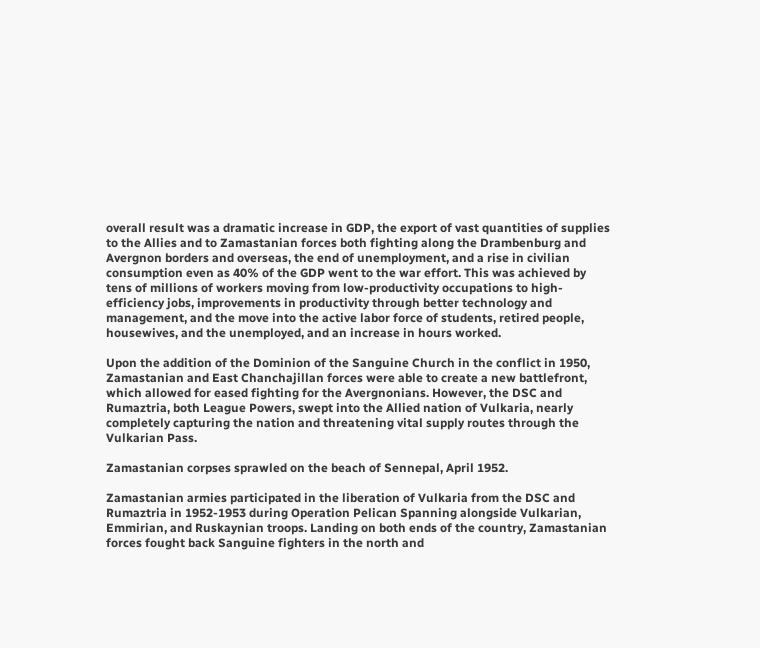overall result was a dramatic increase in GDP, the export of vast quantities of supplies to the Allies and to Zamastanian forces both fighting along the Drambenburg and Avergnon borders and overseas, the end of unemployment, and a rise in civilian consumption even as 40% of the GDP went to the war effort. This was achieved by tens of millions of workers moving from low-productivity occupations to high-efficiency jobs, improvements in productivity through better technology and management, and the move into the active labor force of students, retired people, housewives, and the unemployed, and an increase in hours worked.

Upon the addition of the Dominion of the Sanguine Church in the conflict in 1950, Zamastanian and East Chanchajillan forces were able to create a new battlefront, which allowed for eased fighting for the Avergnonians. However, the DSC and Rumaztria, both League Powers, swept into the Allied nation of Vulkaria, nearly completely capturing the nation and threatening vital supply routes through the Vulkarian Pass.

Zamastanian corpses sprawled on the beach of Sennepal, April 1952.

Zamastanian armies participated in the liberation of Vulkaria from the DSC and Rumaztria in 1952-1953 during Operation Pelican Spanning alongside Vulkarian, Emmirian, and Ruskaynian troops. Landing on both ends of the country, Zamastanian forces fought back Sanguine fighters in the north and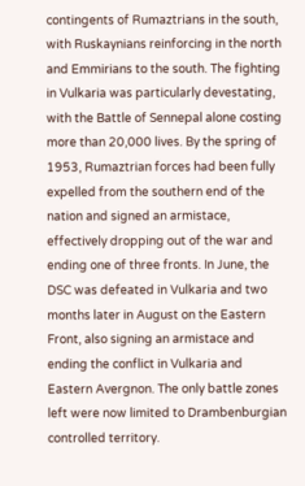contingents of Rumaztrians in the south, with Ruskaynians reinforcing in the north and Emmirians to the south. The fighting in Vulkaria was particularly devestating, with the Battle of Sennepal alone costing more than 20,000 lives. By the spring of 1953, Rumaztrian forces had been fully expelled from the southern end of the nation and signed an armistace, effectively dropping out of the war and ending one of three fronts. In June, the DSC was defeated in Vulkaria and two months later in August on the Eastern Front, also signing an armistace and ending the conflict in Vulkaria and Eastern Avergnon. The only battle zones left were now limited to Drambenburgian controlled territory.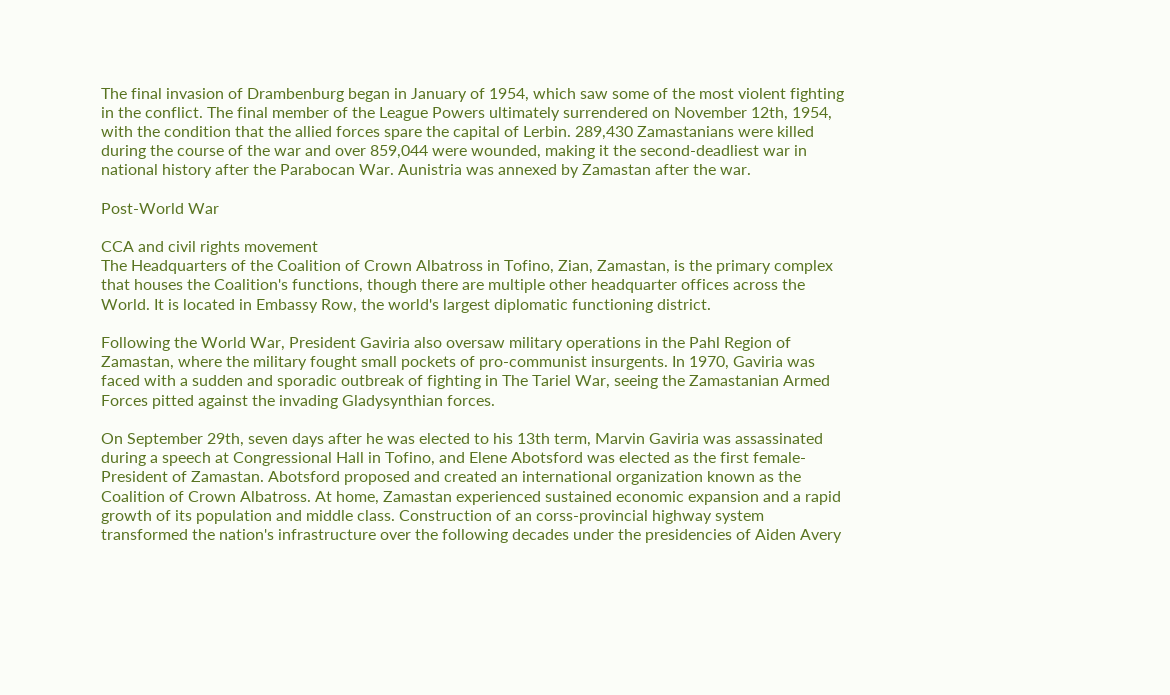The final invasion of Drambenburg began in January of 1954, which saw some of the most violent fighting in the conflict. The final member of the League Powers ultimately surrendered on November 12th, 1954, with the condition that the allied forces spare the capital of Lerbin. 289,430 Zamastanians were killed during the course of the war and over 859,044 were wounded, making it the second-deadliest war in national history after the Parabocan War. Aunistria was annexed by Zamastan after the war.

Post-World War

CCA and civil rights movement
The Headquarters of the Coalition of Crown Albatross in Tofino, Zian, Zamastan, is the primary complex that houses the Coalition's functions, though there are multiple other headquarter offices across the World. It is located in Embassy Row, the world's largest diplomatic functioning district.

Following the World War, President Gaviria also oversaw military operations in the Pahl Region of Zamastan, where the military fought small pockets of pro-communist insurgents. In 1970, Gaviria was faced with a sudden and sporadic outbreak of fighting in The Tariel War, seeing the Zamastanian Armed Forces pitted against the invading Gladysynthian forces.

On September 29th, seven days after he was elected to his 13th term, Marvin Gaviria was assassinated during a speech at Congressional Hall in Tofino, and Elene Abotsford was elected as the first female-President of Zamastan. Abotsford proposed and created an international organization known as the Coalition of Crown Albatross. At home, Zamastan experienced sustained economic expansion and a rapid growth of its population and middle class. Construction of an corss-provincial highway system transformed the nation's infrastructure over the following decades under the presidencies of Aiden Avery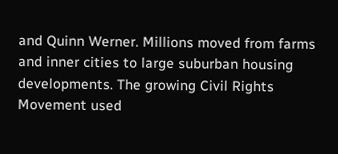and Quinn Werner. Millions moved from farms and inner cities to large suburban housing developments. The growing Civil Rights Movement used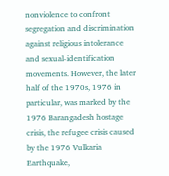nonviolence to confront segregation and discrimination against religious intolerance and sexual-identification movements. However, the later half of the 1970s, 1976 in particular, was marked by the 1976 Barangadesh hostage crisis, the refugee crisis caused by the 1976 Vulkaria Earthquake,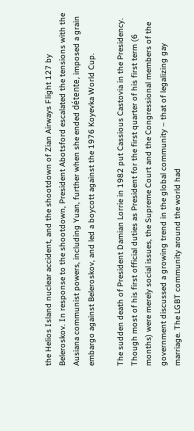the Helios Island nuclear accident, and the shootdown of Zian Airways Flight 127 by Beleroskov. In response to the shootdown, President Abotsford escalated the tensions with the Ausiana communist powers, including Yuan, further when she ended détente, imposed a grain embargo against Beleroskov, and led a boycott against the 1976 Koyevka World Cup.

The sudden death of President Damian Lorrie in 1982 put Cassious Castovia in the Presidency. Though most of his first official duties as President for the first quarter of his first term (6 months) were merely social issues, the Supreme Court and the Congressional members of the government discussed a growing trend in the global community – that of legalizing gay marriage. The LGBT community around the world had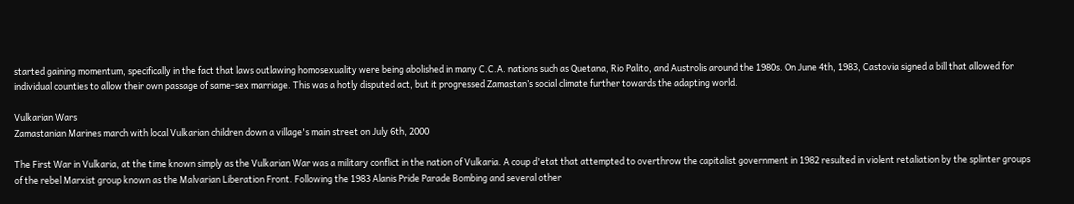started gaining momentum, specifically in the fact that laws outlawing homosexuality were being abolished in many C.C.A. nations such as Quetana, Rio Palito, and Austrolis around the 1980s. On June 4th, 1983, Castovia signed a bill that allowed for individual counties to allow their own passage of same-sex marriage. This was a hotly disputed act, but it progressed Zamastan’s social climate further towards the adapting world.

Vulkarian Wars
Zamastanian Marines march with local Vulkarian children down a village's main street on July 6th, 2000

The First War in Vulkaria, at the time known simply as the Vulkarian War was a military conflict in the nation of Vulkaria. A coup d'etat that attempted to overthrow the capitalist government in 1982 resulted in violent retaliation by the splinter groups of the rebel Marxist group known as the Malvarian Liberation Front. Following the 1983 Alanis Pride Parade Bombing and several other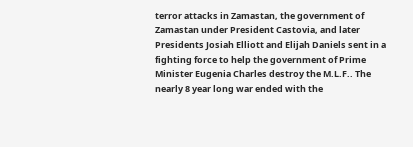terror attacks in Zamastan, the government of Zamastan under President Castovia, and later Presidents Josiah Elliott and Elijah Daniels sent in a fighting force to help the government of Prime Minister Eugenia Charles destroy the M.L.F.. The nearly 8 year long war ended with the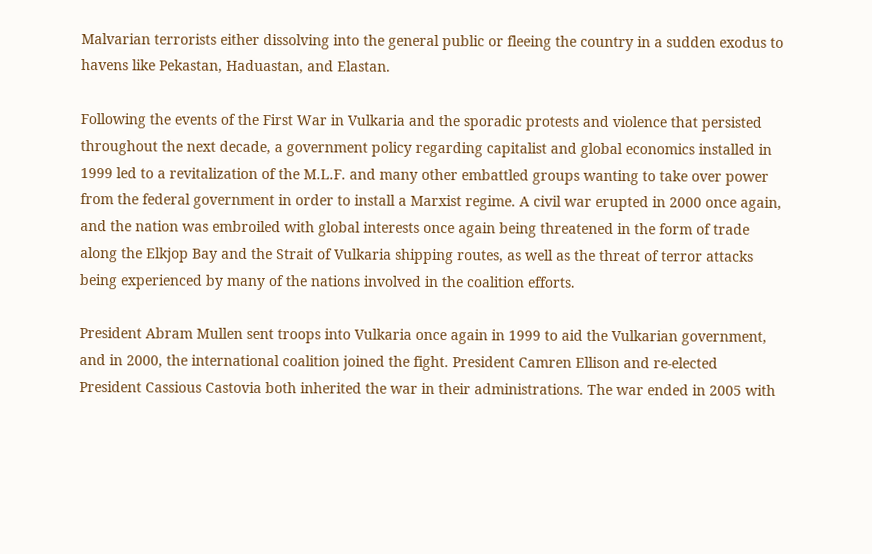Malvarian terrorists either dissolving into the general public or fleeing the country in a sudden exodus to havens like Pekastan, Haduastan, and Elastan.

Following the events of the First War in Vulkaria and the sporadic protests and violence that persisted throughout the next decade, a government policy regarding capitalist and global economics installed in 1999 led to a revitalization of the M.L.F. and many other embattled groups wanting to take over power from the federal government in order to install a Marxist regime. A civil war erupted in 2000 once again, and the nation was embroiled with global interests once again being threatened in the form of trade along the Elkjop Bay and the Strait of Vulkaria shipping routes, as well as the threat of terror attacks being experienced by many of the nations involved in the coalition efforts.

President Abram Mullen sent troops into Vulkaria once again in 1999 to aid the Vulkarian government, and in 2000, the international coalition joined the fight. President Camren Ellison and re-elected President Cassious Castovia both inherited the war in their administrations. The war ended in 2005 with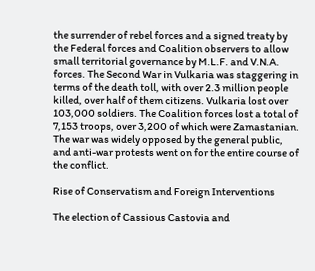the surrender of rebel forces and a signed treaty by the Federal forces and Coalition observers to allow small territorial governance by M.L.F. and V.N.A. forces. The Second War in Vulkaria was staggering in terms of the death toll, with over 2.3 million people killed, over half of them citizens. Vulkaria lost over 103,000 soldiers. The Coalition forces lost a total of 7,153 troops, over 3,200 of which were Zamastanian. The war was widely opposed by the general public, and anti-war protests went on for the entire course of the conflict.

Rise of Conservatism and Foreign Interventions

The election of Cassious Castovia and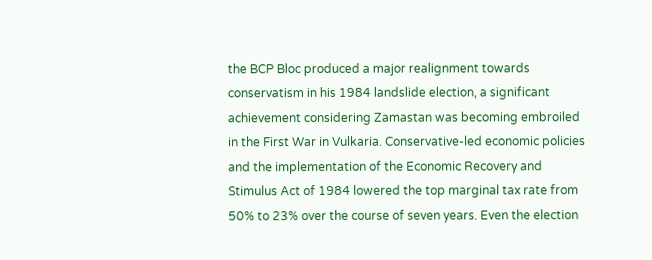the BCP Bloc produced a major realignment towards conservatism in his 1984 landslide election, a significant achievement considering Zamastan was becoming embroiled in the First War in Vulkaria. Conservative-led economic policies and the implementation of the Economic Recovery and Stimulus Act of 1984 lowered the top marginal tax rate from 50% to 23% over the course of seven years. Even the election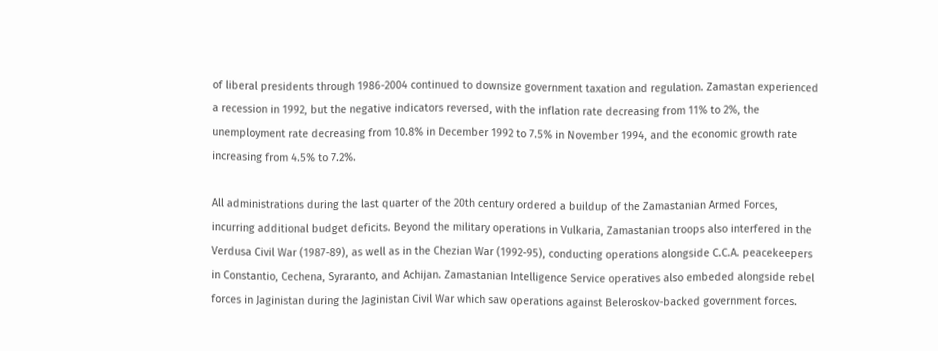of liberal presidents through 1986-2004 continued to downsize government taxation and regulation. Zamastan experienced a recession in 1992, but the negative indicators reversed, with the inflation rate decreasing from 11% to 2%, the unemployment rate decreasing from 10.8% in December 1992 to 7.5% in November 1994, and the economic growth rate increasing from 4.5% to 7.2%.

All administrations during the last quarter of the 20th century ordered a buildup of the Zamastanian Armed Forces, incurring additional budget deficits. Beyond the military operations in Vulkaria, Zamastanian troops also interfered in the Verdusa Civil War (1987-89), as well as in the Chezian War (1992-95), conducting operations alongside C.C.A. peacekeepers in Constantio, Cechena, Syraranto, and Achijan. Zamastanian Intelligence Service operatives also embeded alongside rebel forces in Jaginistan during the Jaginistan Civil War which saw operations against Beleroskov-backed government forces.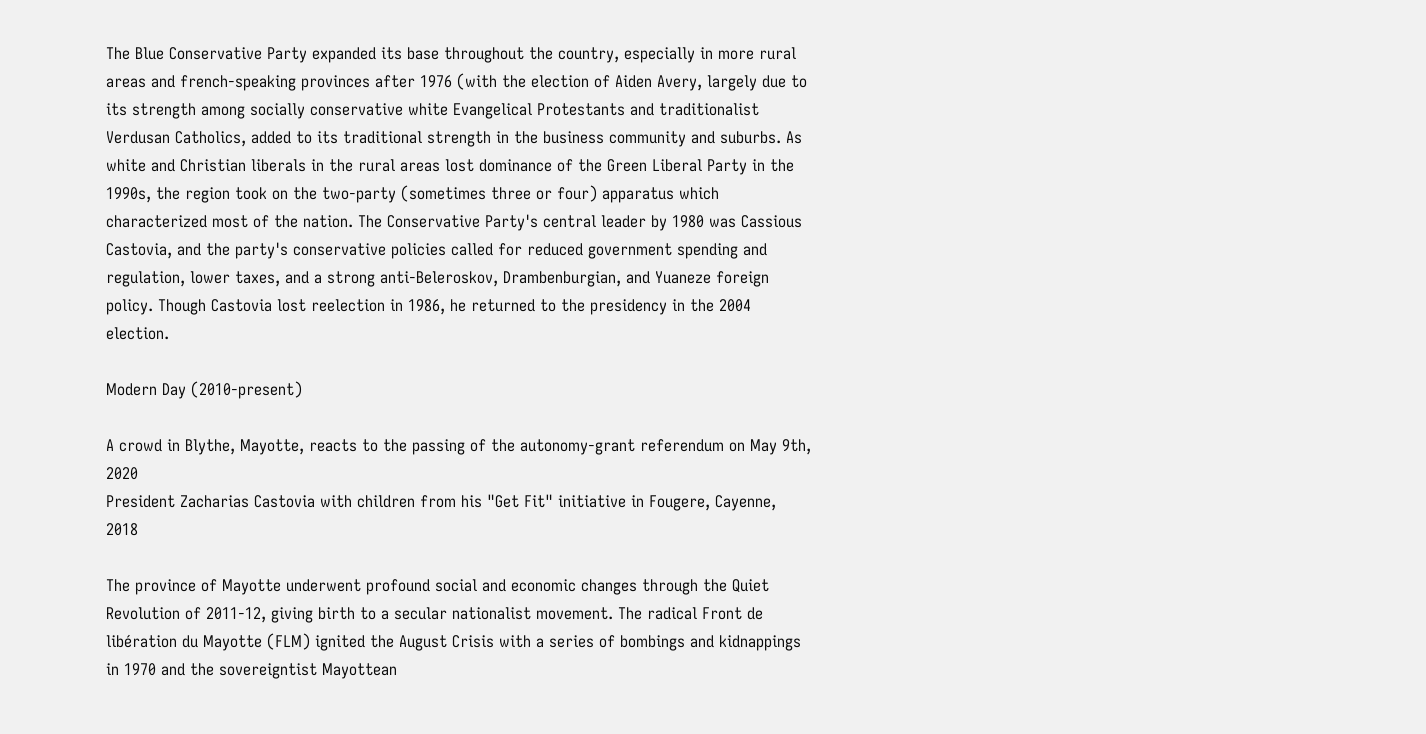The Blue Conservative Party expanded its base throughout the country, especially in more rural areas and french-speaking provinces after 1976 (with the election of Aiden Avery, largely due to its strength among socially conservative white Evangelical Protestants and traditionalist Verdusan Catholics, added to its traditional strength in the business community and suburbs. As white and Christian liberals in the rural areas lost dominance of the Green Liberal Party in the 1990s, the region took on the two-party (sometimes three or four) apparatus which characterized most of the nation. The Conservative Party's central leader by 1980 was Cassious Castovia, and the party's conservative policies called for reduced government spending and regulation, lower taxes, and a strong anti-Beleroskov, Drambenburgian, and Yuaneze foreign policy. Though Castovia lost reelection in 1986, he returned to the presidency in the 2004 election.

Modern Day (2010-present)

A crowd in Blythe, Mayotte, reacts to the passing of the autonomy-grant referendum on May 9th, 2020
President Zacharias Castovia with children from his "Get Fit" initiative in Fougere, Cayenne, 2018

The province of Mayotte underwent profound social and economic changes through the Quiet Revolution of 2011-12, giving birth to a secular nationalist movement. The radical Front de libération du Mayotte (FLM) ignited the August Crisis with a series of bombings and kidnappings in 1970 and the sovereigntist Mayottean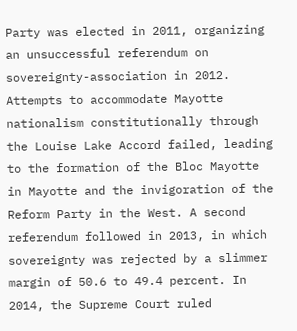Party was elected in 2011, organizing an unsuccessful referendum on sovereignty-association in 2012. Attempts to accommodate Mayotte nationalism constitutionally through the Louise Lake Accord failed, leading to the formation of the Bloc Mayotte in Mayotte and the invigoration of the Reform Party in the West. A second referendum followed in 2013, in which sovereignty was rejected by a slimmer margin of 50.6 to 49.4 percent. In 2014, the Supreme Court ruled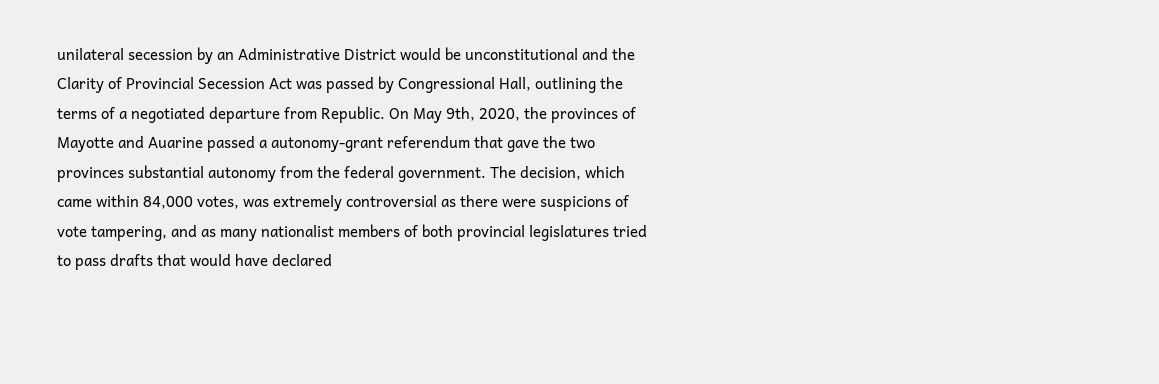unilateral secession by an Administrative District would be unconstitutional and the Clarity of Provincial Secession Act was passed by Congressional Hall, outlining the terms of a negotiated departure from Republic. On May 9th, 2020, the provinces of Mayotte and Auarine passed a autonomy-grant referendum that gave the two provinces substantial autonomy from the federal government. The decision, which came within 84,000 votes, was extremely controversial as there were suspicions of vote tampering, and as many nationalist members of both provincial legislatures tried to pass drafts that would have declared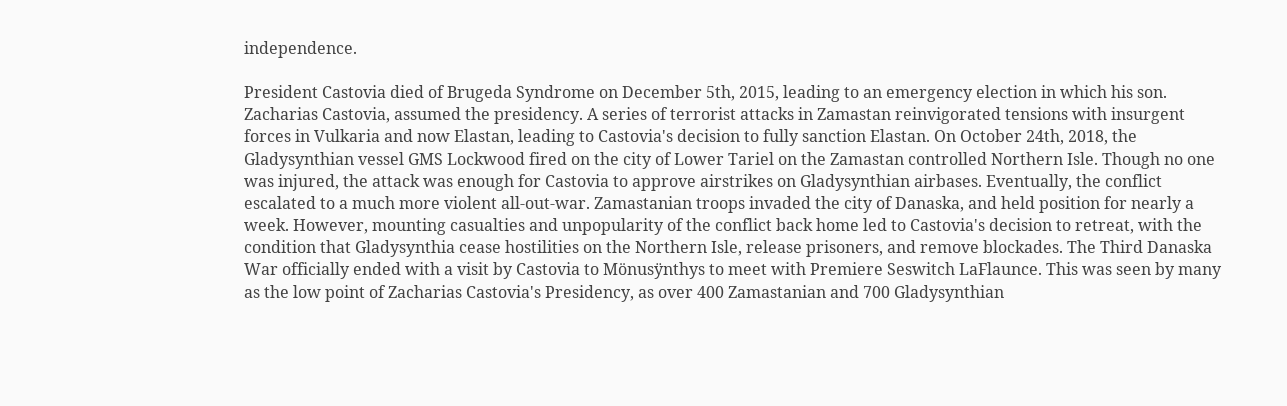independence.

President Castovia died of Brugeda Syndrome on December 5th, 2015, leading to an emergency election in which his son. Zacharias Castovia, assumed the presidency. A series of terrorist attacks in Zamastan reinvigorated tensions with insurgent forces in Vulkaria and now Elastan, leading to Castovia's decision to fully sanction Elastan. On October 24th, 2018, the Gladysynthian vessel GMS Lockwood fired on the city of Lower Tariel on the Zamastan controlled Northern Isle. Though no one was injured, the attack was enough for Castovia to approve airstrikes on Gladysynthian airbases. Eventually, the conflict escalated to a much more violent all-out-war. Zamastanian troops invaded the city of Danaska, and held position for nearly a week. However, mounting casualties and unpopularity of the conflict back home led to Castovia's decision to retreat, with the condition that Gladysynthia cease hostilities on the Northern Isle, release prisoners, and remove blockades. The Third Danaska War officially ended with a visit by Castovia to Mönusÿnthys to meet with Premiere Seswitch LaFlaunce. This was seen by many as the low point of Zacharias Castovia's Presidency, as over 400 Zamastanian and 700 Gladysynthian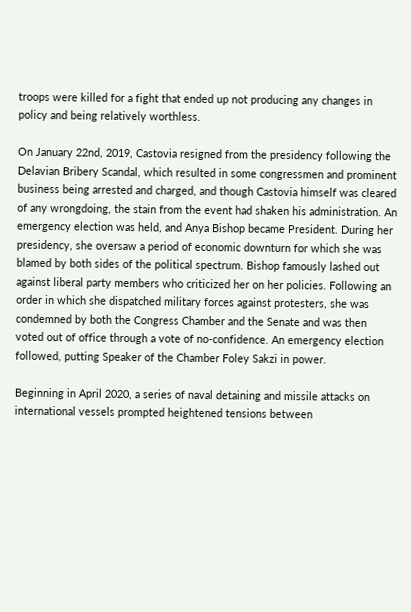troops were killed for a fight that ended up not producing any changes in policy and being relatively worthless.

On January 22nd, 2019, Castovia resigned from the presidency following the Delavian Bribery Scandal, which resulted in some congressmen and prominent business being arrested and charged, and though Castovia himself was cleared of any wrongdoing, the stain from the event had shaken his administration. An emergency election was held, and Anya Bishop became President. During her presidency, she oversaw a period of economic downturn for which she was blamed by both sides of the political spectrum. Bishop famously lashed out against liberal party members who criticized her on her policies. Following an order in which she dispatched military forces against protesters, she was condemned by both the Congress Chamber and the Senate and was then voted out of office through a vote of no-confidence. An emergency election followed, putting Speaker of the Chamber Foley Sakzi in power.

Beginning in April 2020, a series of naval detaining and missile attacks on international vessels prompted heightened tensions between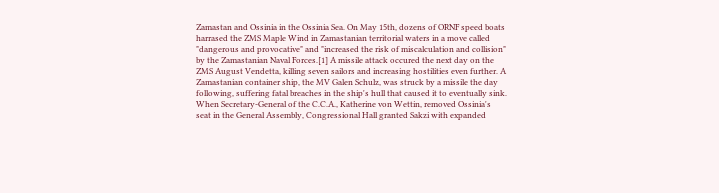Zamastan and Ossinia in the Ossinia Sea. On May 15th, dozens of ORNF speed boats harrased the ZMS Maple Wind in Zamastanian territorial waters in a move called "dangerous and provocative" and "increased the risk of miscalculation and collision" by the Zamastanian Naval Forces.[1] A missile attack occured the next day on the ZMS August Vendetta, killing seven sailors and increasing hostilities even further. A Zamastanian container ship, the MV Galen Schulz, was struck by a missile the day following, suffering fatal breaches in the ship's hull that caused it to eventually sink. When Secretary-General of the C.C.A., Katherine von Wettin, removed Ossinia's seat in the General Assembly, Congressional Hall granted Sakzi with expanded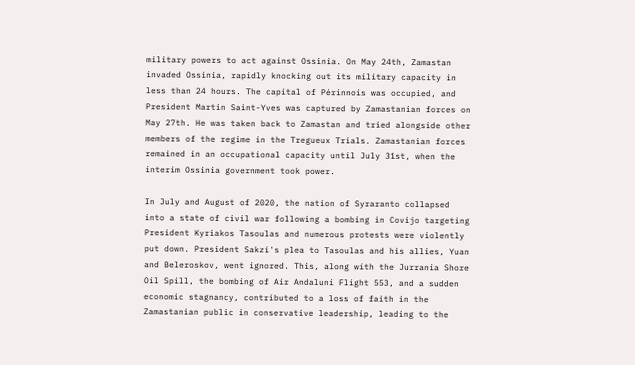military powers to act against Ossinia. On May 24th, Zamastan invaded Ossinia, rapidly knocking out its military capacity in less than 24 hours. The capital of Périnnois was occupied, and President Martin Saint-Yves was captured by Zamastanian forces on May 27th. He was taken back to Zamastan and tried alongside other members of the regime in the Tregueux Trials. Zamastanian forces remained in an occupational capacity until July 31st, when the interim Ossinia government took power.

In July and August of 2020, the nation of Syraranto collapsed into a state of civil war following a bombing in Covijo targeting President Kyriakos Tasoulas and numerous protests were violently put down. President Sakzi's plea to Tasoulas and his allies, Yuan and Beleroskov, went ignored. This, along with the Jurrania Shore Oil Spill, the bombing of Air Andaluni Flight 553, and a sudden economic stagnancy, contributed to a loss of faith in the Zamastanian public in conservative leadership, leading to the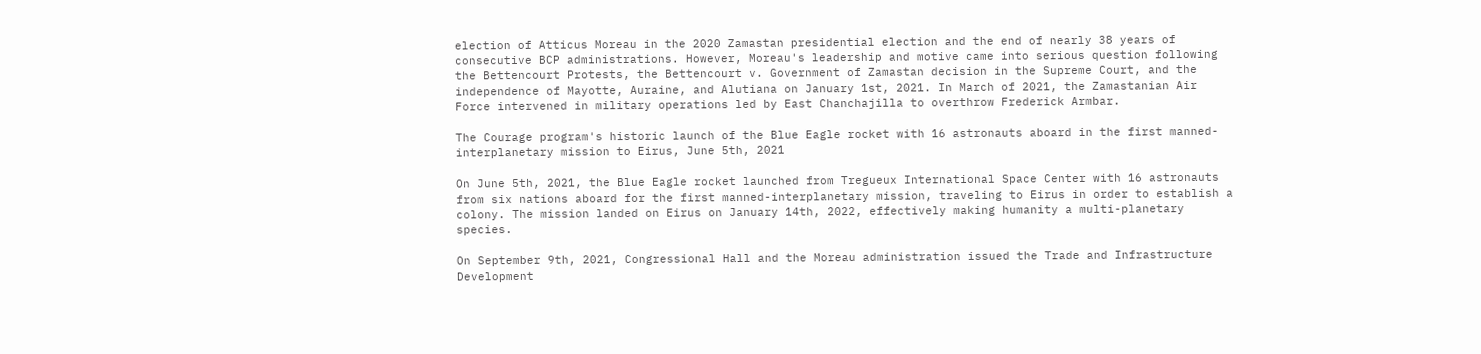election of Atticus Moreau in the 2020 Zamastan presidential election and the end of nearly 38 years of consecutive BCP administrations. However, Moreau's leadership and motive came into serious question following the Bettencourt Protests, the Bettencourt v. Government of Zamastan decision in the Supreme Court, and the independence of Mayotte, Auraine, and Alutiana on January 1st, 2021. In March of 2021, the Zamastanian Air Force intervened in military operations led by East Chanchajilla to overthrow Frederick Armbar.

The Courage program's historic launch of the Blue Eagle rocket with 16 astronauts aboard in the first manned-interplanetary mission to Eirus, June 5th, 2021

On June 5th, 2021, the Blue Eagle rocket launched from Tregueux International Space Center with 16 astronauts from six nations aboard for the first manned-interplanetary mission, traveling to Eirus in order to establish a colony. The mission landed on Eirus on January 14th, 2022, effectively making humanity a multi-planetary species.

On September 9th, 2021, Congressional Hall and the Moreau administration issued the Trade and Infrastructure Development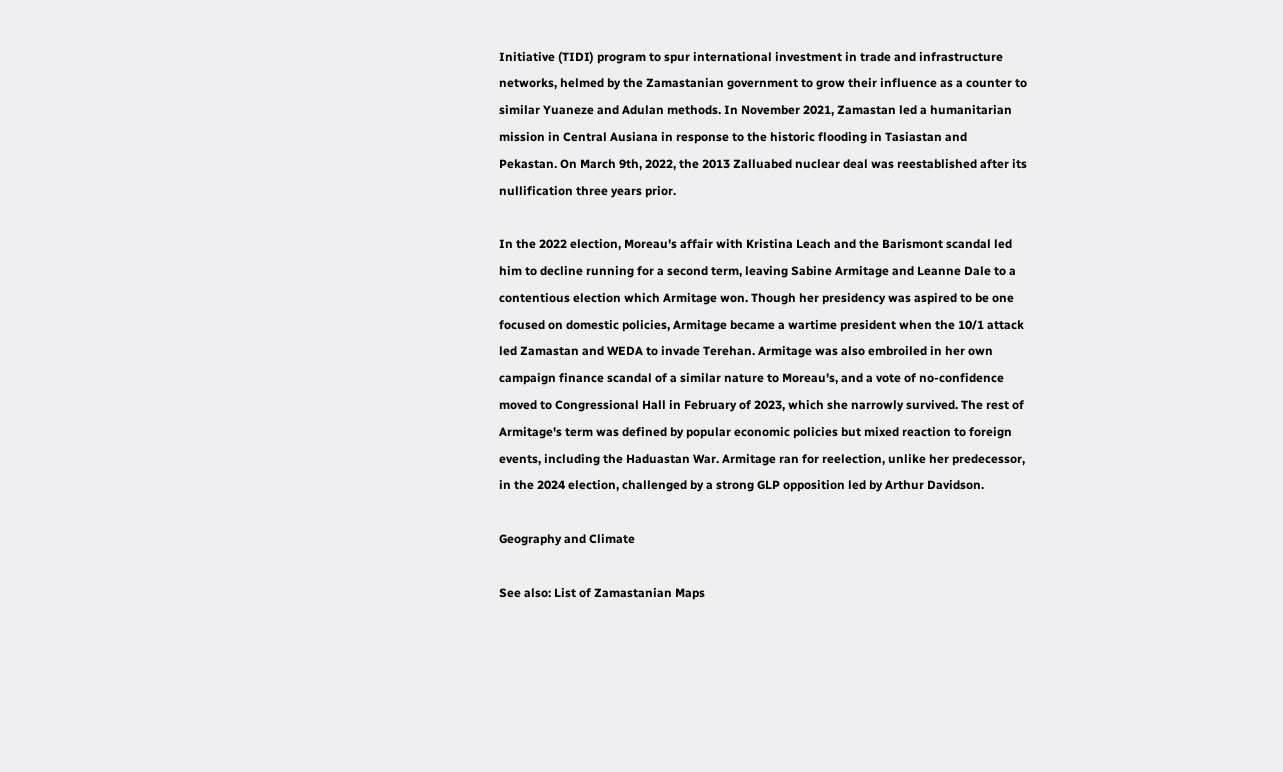Initiative (TIDI) program to spur international investment in trade and infrastructure networks, helmed by the Zamastanian government to grow their influence as a counter to similar Yuaneze and Adulan methods. In November 2021, Zamastan led a humanitarian mission in Central Ausiana in response to the historic flooding in Tasiastan and Pekastan. On March 9th, 2022, the 2013 Zalluabed nuclear deal was reestablished after its nullification three years prior.

In the 2022 election, Moreau's affair with Kristina Leach and the Barismont scandal led him to decline running for a second term, leaving Sabine Armitage and Leanne Dale to a contentious election which Armitage won. Though her presidency was aspired to be one focused on domestic policies, Armitage became a wartime president when the 10/1 attack led Zamastan and WEDA to invade Terehan. Armitage was also embroiled in her own campaign finance scandal of a similar nature to Moreau's, and a vote of no-confidence moved to Congressional Hall in February of 2023, which she narrowly survived. The rest of Armitage's term was defined by popular economic policies but mixed reaction to foreign events, including the Haduastan War. Armitage ran for reelection, unlike her predecessor, in the 2024 election, challenged by a strong GLP opposition led by Arthur Davidson.

Geography and Climate

See also: List of Zamastanian Maps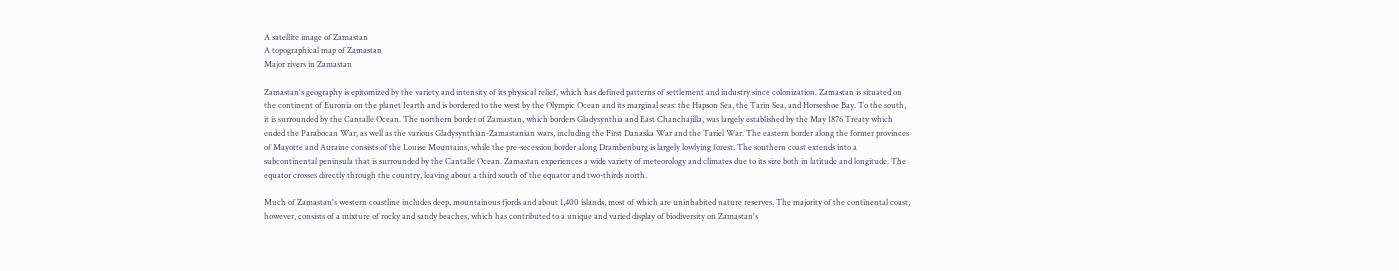A satellite image of Zamastan
A topographical map of Zamastan
Major rivers in Zamastan

Zamastan's geography is epitomized by the variety and intensity of its physical relief, which has defined patterns of settlement and industry since colonization. Zamastan is situated on the continent of Euronia on the planet Iearth and is bordered to the west by the Olympic Ocean and its marginal seas: the Hapson Sea, the Tarin Sea, and Horseshoe Bay. To the south, it is surrounded by the Cantalle Ocean. The northern border of Zamastan, which borders Gladysynthia and East Chanchajilla, was largely established by the May 1876 Treaty which ended the Parabocan War, as well as the various Gladysynthian-Zamastanian wars, including the First Danaska War and the Tariel War. The eastern border along the former provinces of Mayotte and Auraine consists of the Louise Mountains, while the pre-secession border along Drambenburg is largely lowlying forest. The southern coast extends into a subcontinental peninsula that is surrounded by the Cantalle Ocean. Zamastan experiences a wide variety of meteorology and climates due to its size both in latitude and longitude. The equator crosses directly through the country, leaving about a third south of the equator and two-thirds north.

Much of Zamastan's western coastline includes deep, mountainous fjords and about 1,400 islands, most of which are uninhabited nature reserves. The majority of the continental coast, however, consists of a mixture of rocky and sandy beaches, which has contributed to a unique and varied display of biodiversity on Zamastan's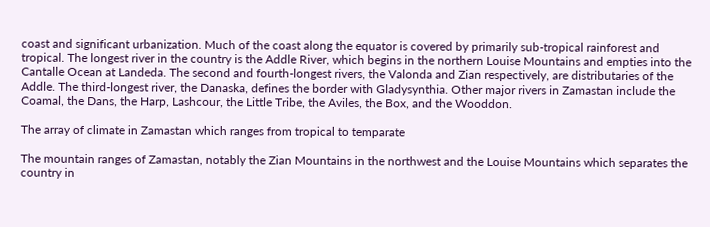coast and significant urbanization. Much of the coast along the equator is covered by primarily sub-tropical rainforest and tropical. The longest river in the country is the Addle River, which begins in the northern Louise Mountains and empties into the Cantalle Ocean at Landeda. The second and fourth-longest rivers, the Valonda and Zian respectively, are distributaries of the Addle. The third-longest river, the Danaska, defines the border with Gladysynthia. Other major rivers in Zamastan include the Coamal, the Dans, the Harp, Lashcour, the Little Tribe, the Aviles, the Box, and the Wooddon.

The array of climate in Zamastan which ranges from tropical to temparate

The mountain ranges of Zamastan, notably the Zian Mountains in the northwest and the Louise Mountains which separates the country in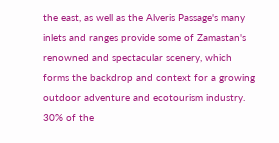the east, as well as the Alveris Passage's many inlets and ranges provide some of Zamastan's renowned and spectacular scenery, which forms the backdrop and context for a growing outdoor adventure and ecotourism industry. 30% of the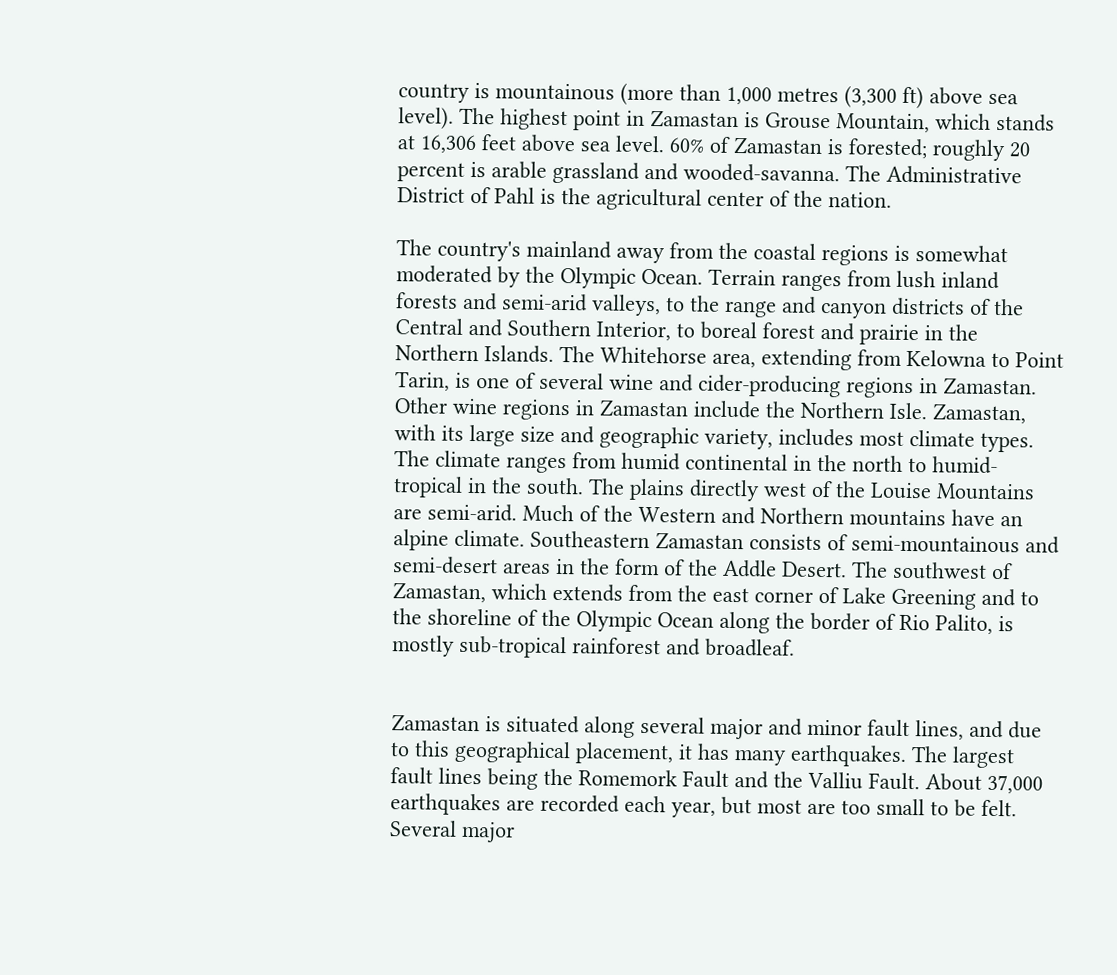country is mountainous (more than 1,000 metres (3,300 ft) above sea level). The highest point in Zamastan is Grouse Mountain, which stands at 16,306 feet above sea level. 60% of Zamastan is forested; roughly 20 percent is arable grassland and wooded-savanna. The Administrative District of Pahl is the agricultural center of the nation.

The country's mainland away from the coastal regions is somewhat moderated by the Olympic Ocean. Terrain ranges from lush inland forests and semi-arid valleys, to the range and canyon districts of the Central and Southern Interior, to boreal forest and prairie in the Northern Islands. The Whitehorse area, extending from Kelowna to Point Tarin, is one of several wine and cider-producing regions in Zamastan. Other wine regions in Zamastan include the Northern Isle. Zamastan, with its large size and geographic variety, includes most climate types. The climate ranges from humid continental in the north to humid-tropical in the south. The plains directly west of the Louise Mountains are semi-arid. Much of the Western and Northern mountains have an alpine climate. Southeastern Zamastan consists of semi-mountainous and semi-desert areas in the form of the Addle Desert. The southwest of Zamastan, which extends from the east corner of Lake Greening and to the shoreline of the Olympic Ocean along the border of Rio Palito, is mostly sub-tropical rainforest and broadleaf.


Zamastan is situated along several major and minor fault lines, and due to this geographical placement, it has many earthquakes. The largest fault lines being the Romemork Fault and the Valliu Fault. About 37,000 earthquakes are recorded each year, but most are too small to be felt. Several major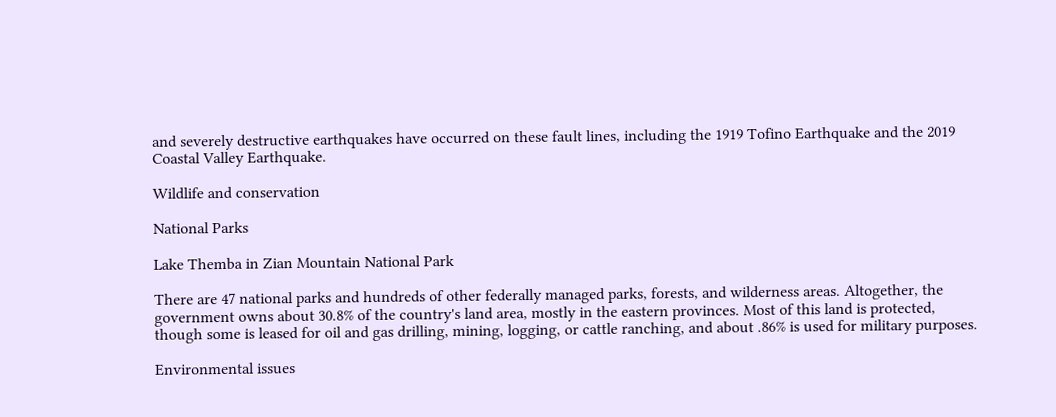and severely destructive earthquakes have occurred on these fault lines, including the 1919 Tofino Earthquake and the 2019 Coastal Valley Earthquake.

Wildlife and conservation

National Parks

Lake Themba in Zian Mountain National Park

There are 47 national parks and hundreds of other federally managed parks, forests, and wilderness areas. Altogether, the government owns about 30.8% of the country's land area, mostly in the eastern provinces. Most of this land is protected, though some is leased for oil and gas drilling, mining, logging, or cattle ranching, and about .86% is used for military purposes.

Environmental issues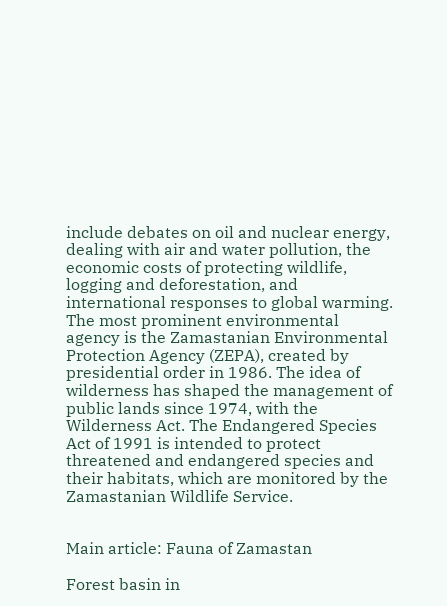include debates on oil and nuclear energy, dealing with air and water pollution, the economic costs of protecting wildlife, logging and deforestation, and international responses to global warming. The most prominent environmental agency is the Zamastanian Environmental Protection Agency (ZEPA), created by presidential order in 1986. The idea of wilderness has shaped the management of public lands since 1974, with the Wilderness Act. The Endangered Species Act of 1991 is intended to protect threatened and endangered species and their habitats, which are monitored by the Zamastanian Wildlife Service.


Main article: Fauna of Zamastan

Forest basin in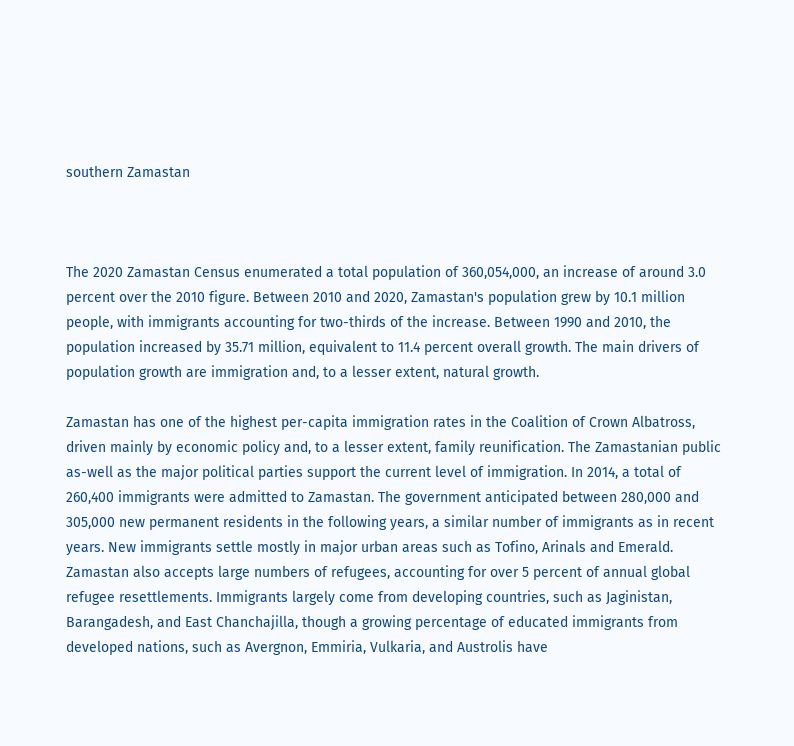southern Zamastan



The 2020 Zamastan Census enumerated a total population of 360,054,000, an increase of around 3.0 percent over the 2010 figure. Between 2010 and 2020, Zamastan's population grew by 10.1 million people, with immigrants accounting for two-thirds of the increase. Between 1990 and 2010, the population increased by 35.71 million, equivalent to 11.4 percent overall growth. The main drivers of population growth are immigration and, to a lesser extent, natural growth.

Zamastan has one of the highest per-capita immigration rates in the Coalition of Crown Albatross, driven mainly by economic policy and, to a lesser extent, family reunification. The Zamastanian public as-well as the major political parties support the current level of immigration. In 2014, a total of 260,400 immigrants were admitted to Zamastan. The government anticipated between 280,000 and 305,000 new permanent residents in the following years, a similar number of immigrants as in recent years. New immigrants settle mostly in major urban areas such as Tofino, Arinals and Emerald. Zamastan also accepts large numbers of refugees, accounting for over 5 percent of annual global refugee resettlements. Immigrants largely come from developing countries, such as Jaginistan, Barangadesh, and East Chanchajilla, though a growing percentage of educated immigrants from developed nations, such as Avergnon, Emmiria, Vulkaria, and Austrolis have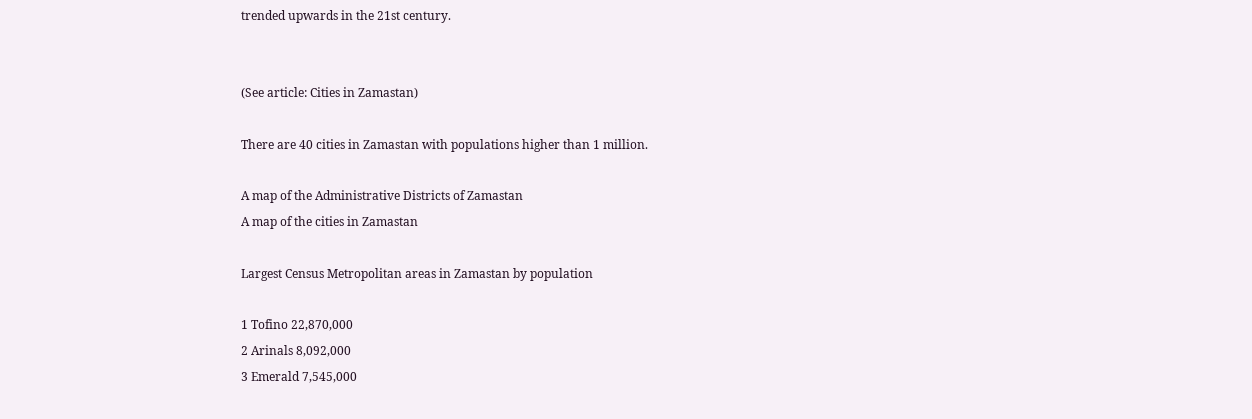trended upwards in the 21st century.


(See article: Cities in Zamastan)

There are 40 cities in Zamastan with populations higher than 1 million.

A map of the Administrative Districts of Zamastan
A map of the cities in Zamastan

Largest Census Metropolitan areas in Zamastan by population

1 Tofino 22,870,000
2 Arinals 8,092,000
3 Emerald 7,545,000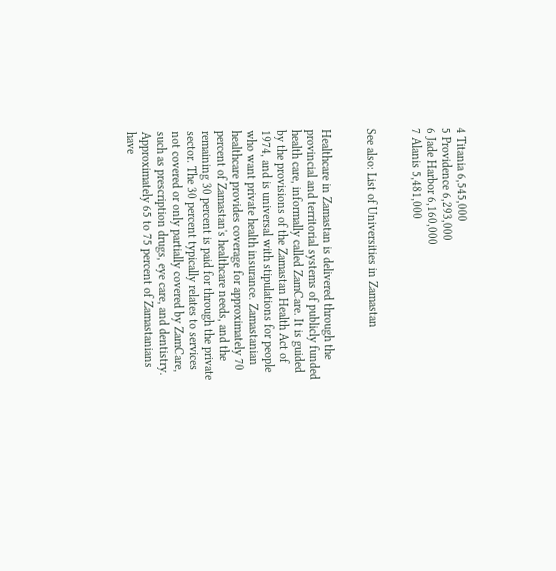4 Titania 6,545,000
5 Providence 6,293,000
6 Jade Harbor 6,160,000
7 Alanis 5,481,000


See also: List of Universities in Zamastan


Healthcare in Zamastan is delivered through the provincial and territorial systems of publicly funded health care, informally called ZamCare. It is guided by the provisions of the Zamastan Health Act of 1974, and is universal with stipulations for people who want private health insurance. Zamastanian healthcare provides coverage for approximately 70 percent of Zamastan's healthcare needs, and the remaining 30 percent is paid for through the private sector. The 30 percent typically relates to services not covered or only partially covered by ZamCare, such as prescription drugs, eye care, and dentistry. Approximately 65 to 75 percent of Zamastanians have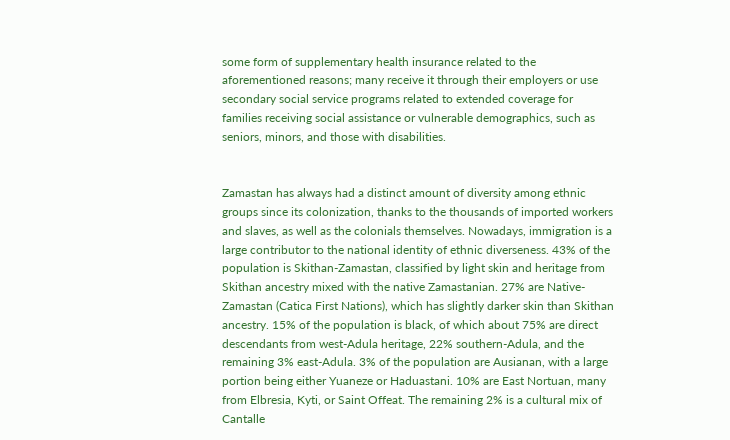some form of supplementary health insurance related to the aforementioned reasons; many receive it through their employers or use secondary social service programs related to extended coverage for families receiving social assistance or vulnerable demographics, such as seniors, minors, and those with disabilities.


Zamastan has always had a distinct amount of diversity among ethnic groups since its colonization, thanks to the thousands of imported workers and slaves, as well as the colonials themselves. Nowadays, immigration is a large contributor to the national identity of ethnic diverseness. 43% of the population is Skithan-Zamastan, classified by light skin and heritage from Skithan ancestry mixed with the native Zamastanian. 27% are Native-Zamastan (Catica First Nations), which has slightly darker skin than Skithan ancestry. 15% of the population is black, of which about 75% are direct descendants from west-Adula heritage, 22% southern-Adula, and the remaining 3% east-Adula. 3% of the population are Ausianan, with a large portion being either Yuaneze or Haduastani. 10% are East Nortuan, many from Elbresia, Kyti, or Saint Offeat. The remaining 2% is a cultural mix of Cantalle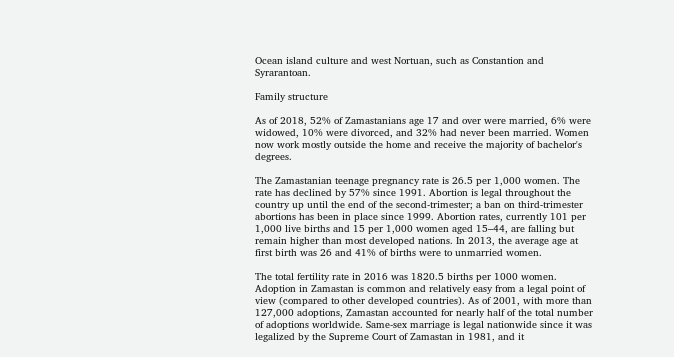Ocean island culture and west Nortuan, such as Constantion and Syrarantoan.

Family structure

As of 2018, 52% of Zamastanians age 17 and over were married, 6% were widowed, 10% were divorced, and 32% had never been married. Women now work mostly outside the home and receive the majority of bachelor's degrees.

The Zamastanian teenage pregnancy rate is 26.5 per 1,000 women. The rate has declined by 57% since 1991. Abortion is legal throughout the country up until the end of the second-trimester; a ban on third-trimester abortions has been in place since 1999. Abortion rates, currently 101 per 1,000 live births and 15 per 1,000 women aged 15–44, are falling but remain higher than most developed nations. In 2013, the average age at first birth was 26 and 41% of births were to unmarried women.

The total fertility rate in 2016 was 1820.5 births per 1000 women. Adoption in Zamastan is common and relatively easy from a legal point of view (compared to other developed countries). As of 2001, with more than 127,000 adoptions, Zamastan accounted for nearly half of the total number of adoptions worldwide. Same-sex marriage is legal nationwide since it was legalized by the Supreme Court of Zamastan in 1981, and it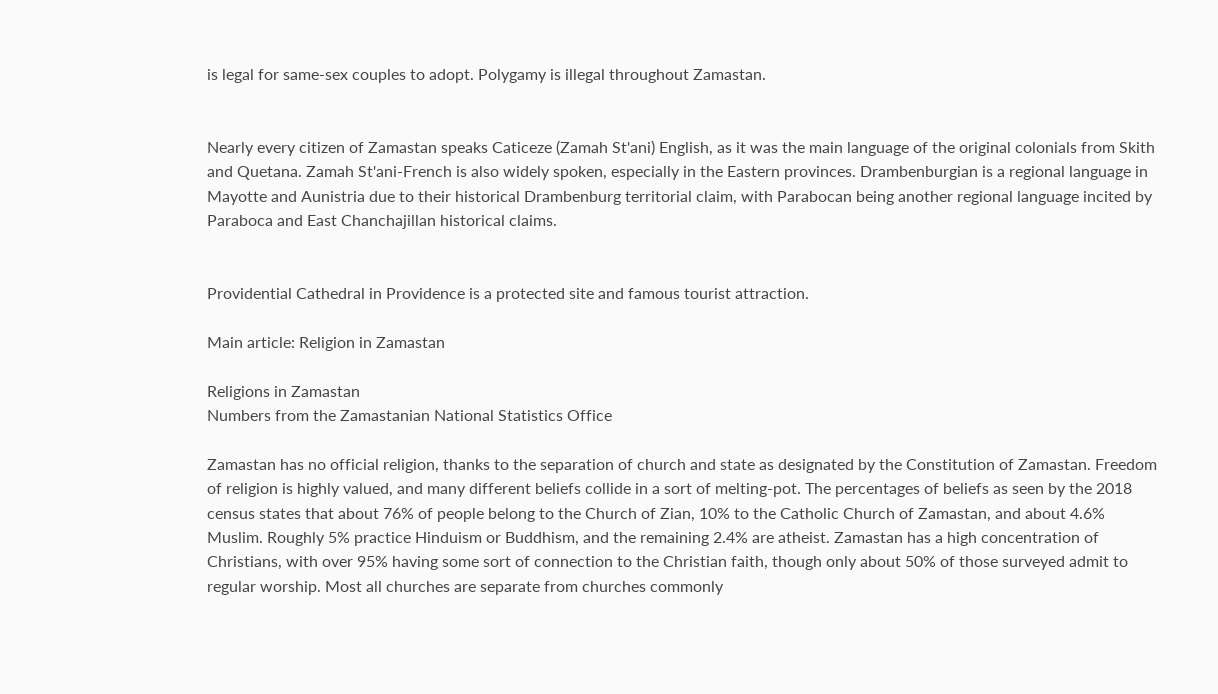is legal for same-sex couples to adopt. Polygamy is illegal throughout Zamastan.


Nearly every citizen of Zamastan speaks Caticeze (Zamah St'ani) English, as it was the main language of the original colonials from Skith and Quetana. Zamah St'ani-French is also widely spoken, especially in the Eastern provinces. Drambenburgian is a regional language in Mayotte and Aunistria due to their historical Drambenburg territorial claim, with Parabocan being another regional language incited by Paraboca and East Chanchajillan historical claims.


Providential Cathedral in Providence is a protected site and famous tourist attraction.

Main article: Religion in Zamastan

Religions in Zamastan
Numbers from the Zamastanian National Statistics Office

Zamastan has no official religion, thanks to the separation of church and state as designated by the Constitution of Zamastan. Freedom of religion is highly valued, and many different beliefs collide in a sort of melting-pot. The percentages of beliefs as seen by the 2018 census states that about 76% of people belong to the Church of Zian, 10% to the Catholic Church of Zamastan, and about 4.6% Muslim. Roughly 5% practice Hinduism or Buddhism, and the remaining 2.4% are atheist. Zamastan has a high concentration of Christians, with over 95% having some sort of connection to the Christian faith, though only about 50% of those surveyed admit to regular worship. Most all churches are separate from churches commonly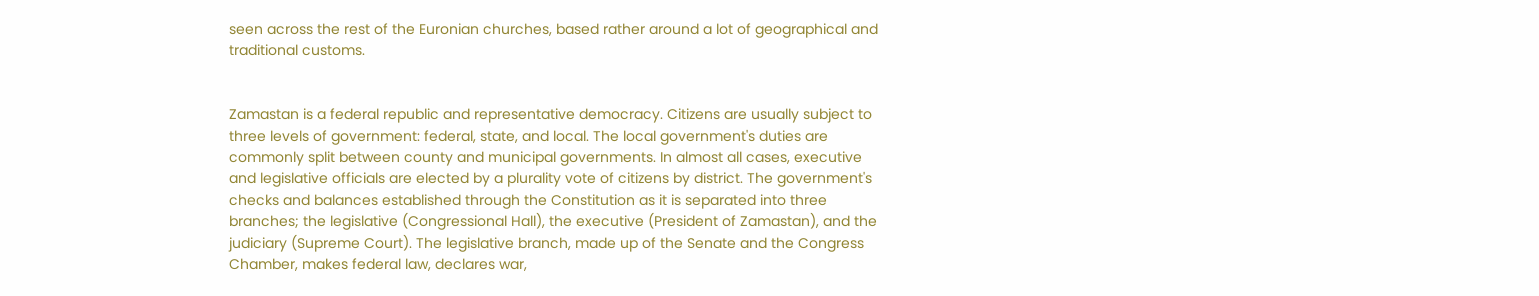seen across the rest of the Euronian churches, based rather around a lot of geographical and traditional customs.


Zamastan is a federal republic and representative democracy. Citizens are usually subject to three levels of government: federal, state, and local. The local government's duties are commonly split between county and municipal governments. In almost all cases, executive and legislative officials are elected by a plurality vote of citizens by district. The government's checks and balances established through the Constitution as it is separated into three branches; the legislative (Congressional Hall), the executive (President of Zamastan), and the judiciary (Supreme Court). The legislative branch, made up of the Senate and the Congress Chamber, makes federal law, declares war,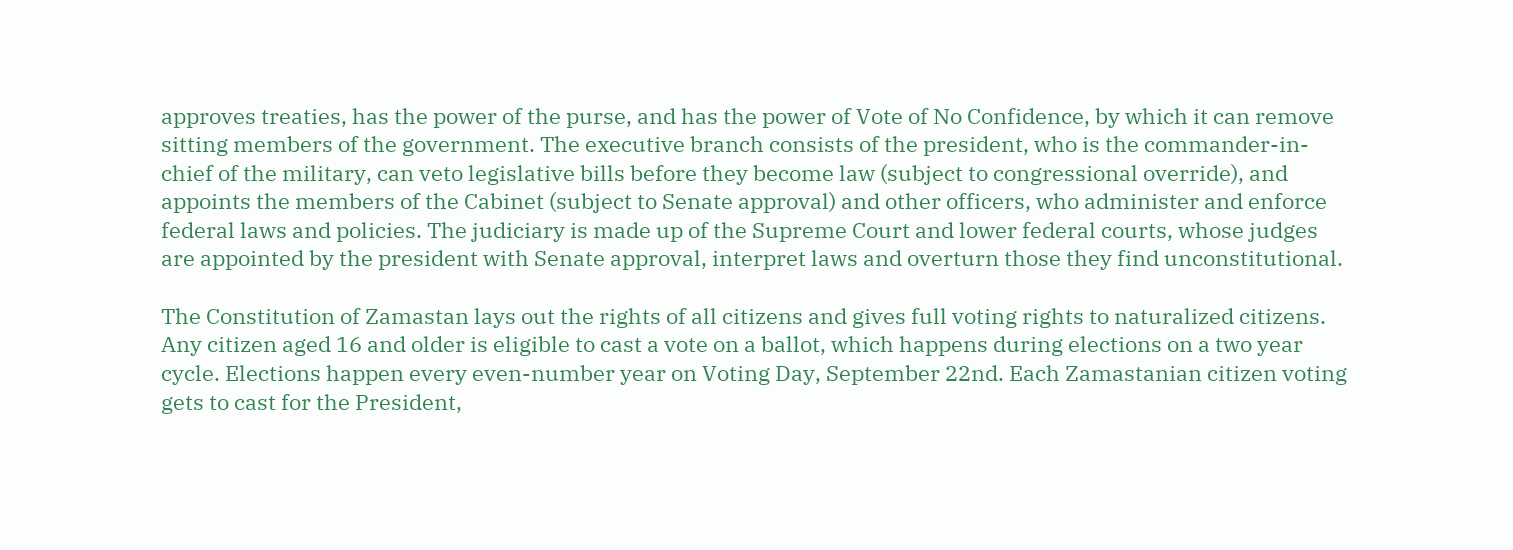approves treaties, has the power of the purse, and has the power of Vote of No Confidence, by which it can remove sitting members of the government. The executive branch consists of the president, who is the commander-in-chief of the military, can veto legislative bills before they become law (subject to congressional override), and appoints the members of the Cabinet (subject to Senate approval) and other officers, who administer and enforce federal laws and policies. The judiciary is made up of the Supreme Court and lower federal courts, whose judges are appointed by the president with Senate approval, interpret laws and overturn those they find unconstitutional.

The Constitution of Zamastan lays out the rights of all citizens and gives full voting rights to naturalized citizens. Any citizen aged 16 and older is eligible to cast a vote on a ballot, which happens during elections on a two year cycle. Elections happen every even-number year on Voting Day, September 22nd. Each Zamastanian citizen voting gets to cast for the President,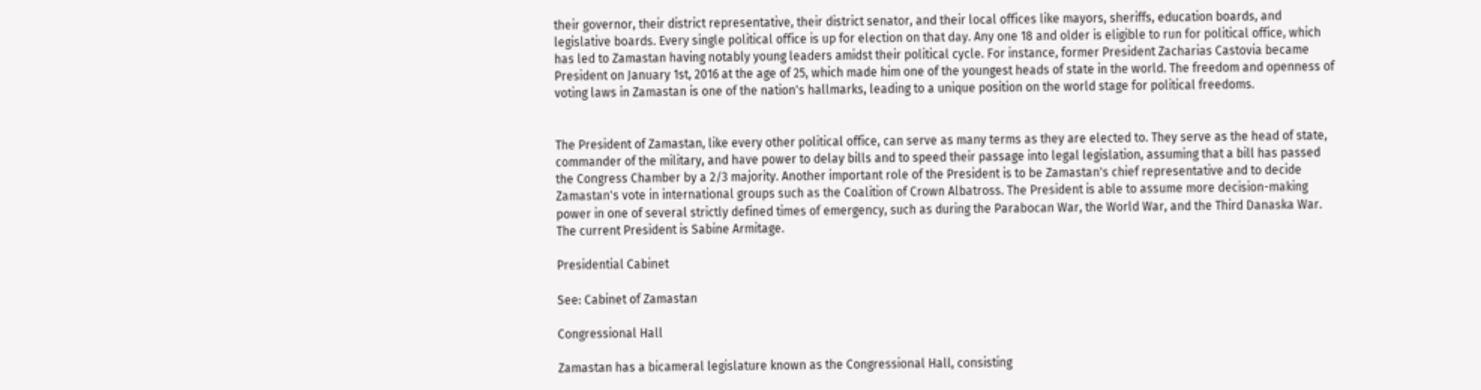their governor, their district representative, their district senator, and their local offices like mayors, sheriffs, education boards, and legislative boards. Every single political office is up for election on that day. Any one 18 and older is eligible to run for political office, which has led to Zamastan having notably young leaders amidst their political cycle. For instance, former President Zacharias Castovia became President on January 1st, 2016 at the age of 25, which made him one of the youngest heads of state in the world. The freedom and openness of voting laws in Zamastan is one of the nation's hallmarks, leading to a unique position on the world stage for political freedoms.


The President of Zamastan, like every other political office, can serve as many terms as they are elected to. They serve as the head of state, commander of the military, and have power to delay bills and to speed their passage into legal legislation, assuming that a bill has passed the Congress Chamber by a 2/3 majority. Another important role of the President is to be Zamastan's chief representative and to decide Zamastan's vote in international groups such as the Coalition of Crown Albatross. The President is able to assume more decision-making power in one of several strictly defined times of emergency, such as during the Parabocan War, the World War, and the Third Danaska War. The current President is Sabine Armitage.

Presidential Cabinet

See: Cabinet of Zamastan

Congressional Hall

Zamastan has a bicameral legislature known as the Congressional Hall, consisting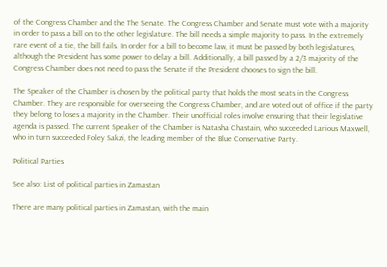of the Congress Chamber and the The Senate. The Congress Chamber and Senate must vote with a majority in order to pass a bill on to the other legislature. The bill needs a simple majority to pass. In the extremely rare event of a tie, the bill fails. In order for a bill to become law, it must be passed by both legislatures, although the President has some power to delay a bill. Additionally, a bill passed by a 2/3 majority of the Congress Chamber does not need to pass the Senate if the President chooses to sign the bill.

The Speaker of the Chamber is chosen by the political party that holds the most seats in the Congress Chamber. They are responsible for overseeing the Congress Chamber, and are voted out of office if the party they belong to loses a majority in the Chamber. Their unofficial roles involve ensuring that their legislative agenda is passed. The current Speaker of the Chamber is Natasha Chastain, who succeeded Larious Maxwell, who in turn succeeded Foley Sakzi, the leading member of the Blue Conservative Party.

Political Parties

See also: List of political parties in Zamastan

There are many political parties in Zamastan, with the main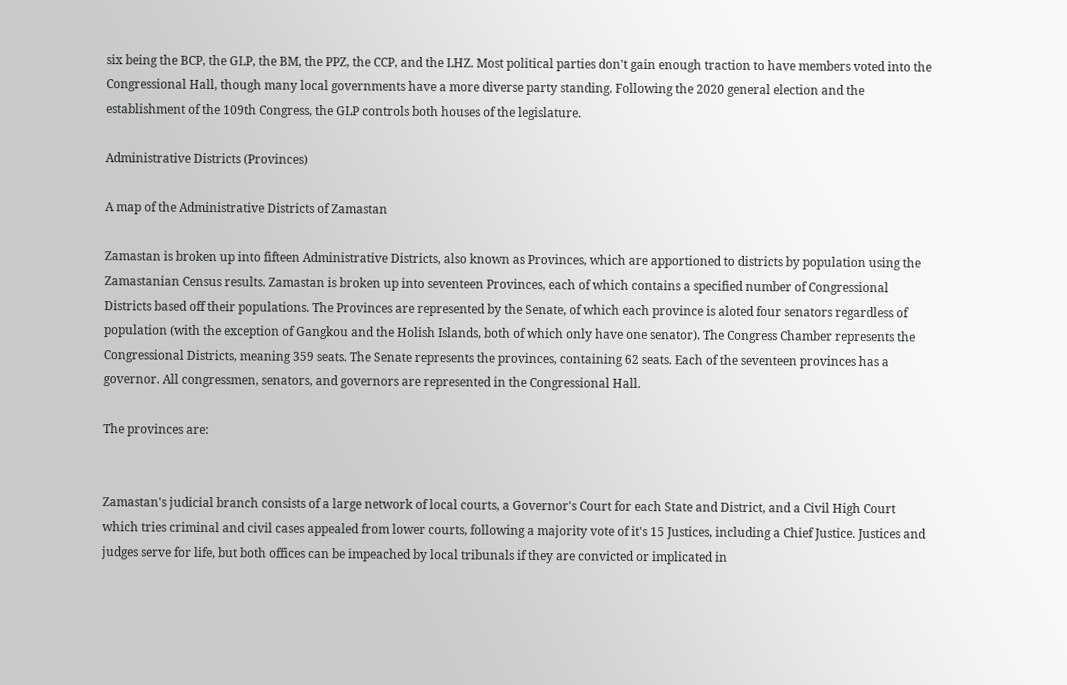six being the BCP, the GLP, the BM, the PPZ, the CCP, and the LHZ. Most political parties don't gain enough traction to have members voted into the Congressional Hall, though many local governments have a more diverse party standing. Following the 2020 general election and the establishment of the 109th Congress, the GLP controls both houses of the legislature.

Administrative Districts (Provinces)

A map of the Administrative Districts of Zamastan

Zamastan is broken up into fifteen Administrative Districts, also known as Provinces, which are apportioned to districts by population using the Zamastanian Census results. Zamastan is broken up into seventeen Provinces, each of which contains a specified number of Congressional Districts based off their populations. The Provinces are represented by the Senate, of which each province is aloted four senators regardless of population (with the exception of Gangkou and the Holish Islands, both of which only have one senator). The Congress Chamber represents the Congressional Districts, meaning 359 seats. The Senate represents the provinces, containing 62 seats. Each of the seventeen provinces has a governor. All congressmen, senators, and governors are represented in the Congressional Hall.

The provinces are:


Zamastan's judicial branch consists of a large network of local courts, a Governor's Court for each State and District, and a Civil High Court which tries criminal and civil cases appealed from lower courts, following a majority vote of it's 15 Justices, including a Chief Justice. Justices and judges serve for life, but both offices can be impeached by local tribunals if they are convicted or implicated in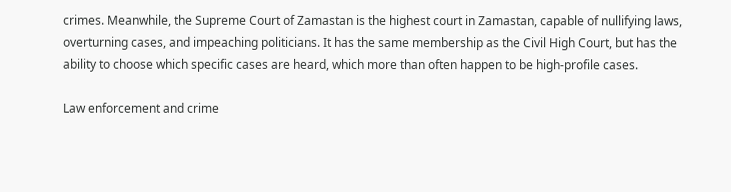crimes. Meanwhile, the Supreme Court of Zamastan is the highest court in Zamastan, capable of nullifying laws, overturning cases, and impeaching politicians. It has the same membership as the Civil High Court, but has the ability to choose which specific cases are heard, which more than often happen to be high-profile cases.

Law enforcement and crime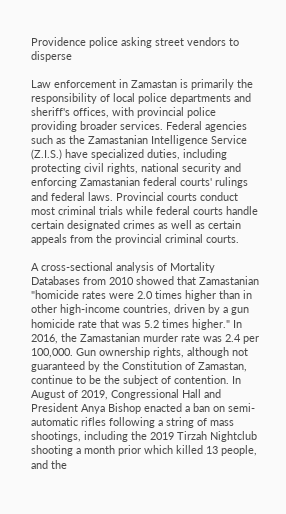Providence police asking street vendors to disperse

Law enforcement in Zamastan is primarily the responsibility of local police departments and sheriff's offices, with provincial police providing broader services. Federal agencies such as the Zamastanian Intelligence Service (Z.I.S.) have specialized duties, including protecting civil rights, national security and enforcing Zamastanian federal courts' rulings and federal laws. Provincial courts conduct most criminal trials while federal courts handle certain designated crimes as well as certain appeals from the provincial criminal courts.

A cross-sectional analysis of Mortality Databases from 2010 showed that Zamastanian "homicide rates were 2.0 times higher than in other high-income countries, driven by a gun homicide rate that was 5.2 times higher." In 2016, the Zamastanian murder rate was 2.4 per 100,000. Gun ownership rights, although not guaranteed by the Constitution of Zamastan, continue to be the subject of contention. In August of 2019, Congressional Hall and President Anya Bishop enacted a ban on semi-automatic rifles following a string of mass shootings, including the 2019 Tirzah Nightclub shooting a month prior which killed 13 people, and the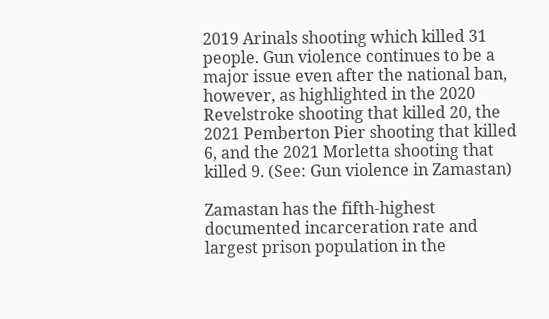2019 Arinals shooting which killed 31 people. Gun violence continues to be a major issue even after the national ban, however, as highlighted in the 2020 Revelstroke shooting that killed 20, the 2021 Pemberton Pier shooting that killed 6, and the 2021 Morletta shooting that killed 9. (See: Gun violence in Zamastan)

Zamastan has the fifth-highest documented incarceration rate and largest prison population in the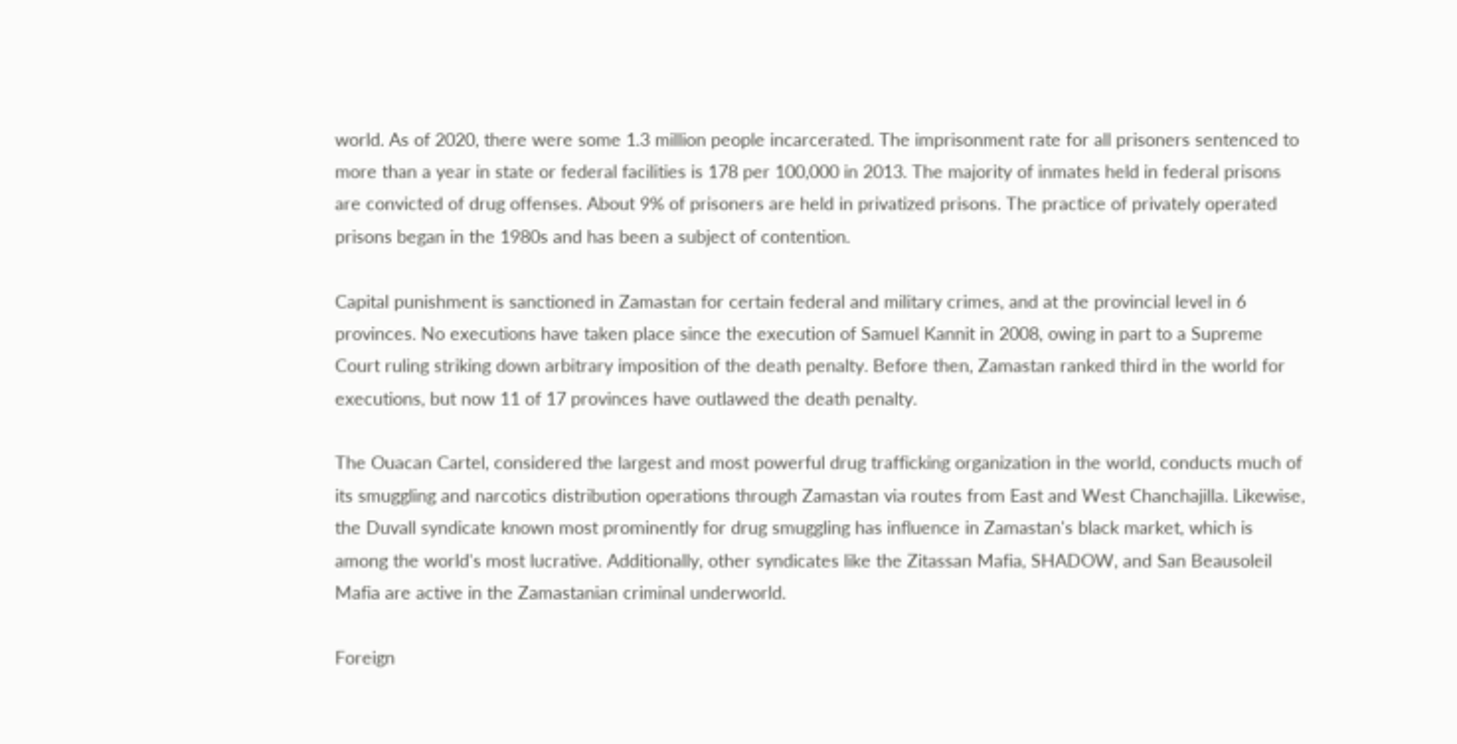world. As of 2020, there were some 1.3 million people incarcerated. The imprisonment rate for all prisoners sentenced to more than a year in state or federal facilities is 178 per 100,000 in 2013. The majority of inmates held in federal prisons are convicted of drug offenses. About 9% of prisoners are held in privatized prisons. The practice of privately operated prisons began in the 1980s and has been a subject of contention.

Capital punishment is sanctioned in Zamastan for certain federal and military crimes, and at the provincial level in 6 provinces. No executions have taken place since the execution of Samuel Kannit in 2008, owing in part to a Supreme Court ruling striking down arbitrary imposition of the death penalty. Before then, Zamastan ranked third in the world for executions, but now 11 of 17 provinces have outlawed the death penalty.

The Ouacan Cartel, considered the largest and most powerful drug trafficking organization in the world, conducts much of its smuggling and narcotics distribution operations through Zamastan via routes from East and West Chanchajilla. Likewise, the Duvall syndicate known most prominently for drug smuggling has influence in Zamastan's black market, which is among the world's most lucrative. Additionally, other syndicates like the Zitassan Mafia, SHADOW, and San Beausoleil Mafia are active in the Zamastanian criminal underworld.

Foreign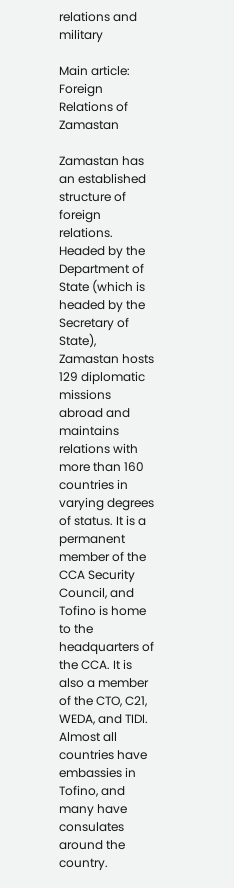relations and military

Main article: Foreign Relations of Zamastan

Zamastan has an established structure of foreign relations. Headed by the Department of State (which is headed by the Secretary of State), Zamastan hosts 129 diplomatic missions abroad and maintains relations with more than 160 countries in varying degrees of status. It is a permanent member of the CCA Security Council, and Tofino is home to the headquarters of the CCA. It is also a member of the CTO, C21, WEDA, and TIDI. Almost all countries have embassies in Tofino, and many have consulates around the country.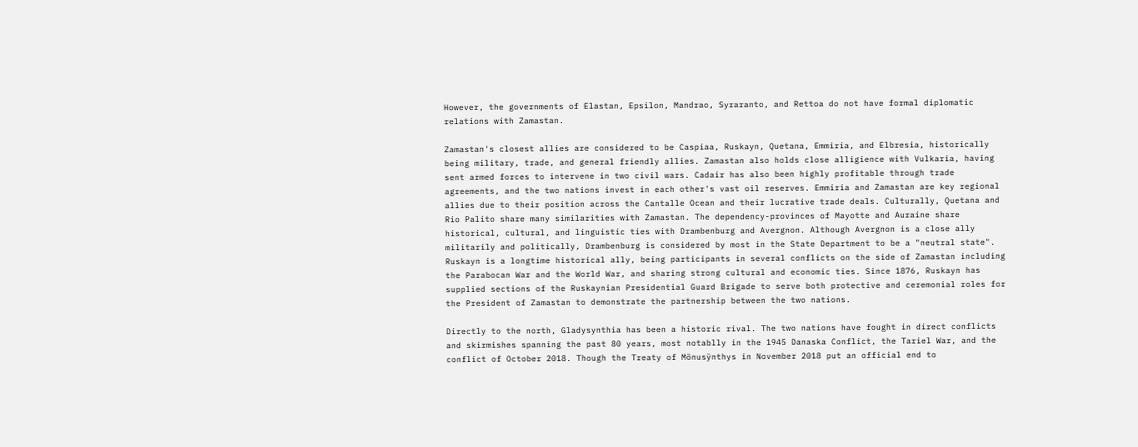However, the governments of Elastan, Epsilon, Mandrao, Syraranto, and Rettoa do not have formal diplomatic relations with Zamastan.

Zamastan's closest allies are considered to be Caspiaa, Ruskayn, Quetana, Emmiria, and Elbresia, historically being military, trade, and general friendly allies. Zamastan also holds close alligience with Vulkaria, having sent armed forces to intervene in two civil wars. Cadair has also been highly profitable through trade agreements, and the two nations invest in each other's vast oil reserves. Emmiria and Zamastan are key regional allies due to their position across the Cantalle Ocean and their lucrative trade deals. Culturally, Quetana and Rio Palito share many similarities with Zamastan. The dependency-provinces of Mayotte and Auraine share historical, cultural, and linguistic ties with Drambenburg and Avergnon. Although Avergnon is a close ally militarily and politically, Drambenburg is considered by most in the State Department to be a "neutral state". Ruskayn is a longtime historical ally, being participants in several conflicts on the side of Zamastan including the Parabocan War and the World War, and sharing strong cultural and economic ties. Since 1876, Ruskayn has supplied sections of the Ruskaynian Presidential Guard Brigade to serve both protective and ceremonial roles for the President of Zamastan to demonstrate the partnership between the two nations.

Directly to the north, Gladysynthia has been a historic rival. The two nations have fought in direct conflicts and skirmishes spanning the past 80 years, most notablly in the 1945 Danaska Conflict, the Tariel War, and the conflict of October 2018. Though the Treaty of Mönusÿnthys in November 2018 put an official end to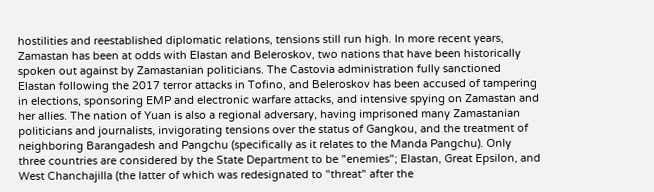hostilities and reestablished diplomatic relations, tensions still run high. In more recent years, Zamastan has been at odds with Elastan and Beleroskov, two nations that have been historically spoken out against by Zamastanian politicians. The Castovia administration fully sanctioned Elastan following the 2017 terror attacks in Tofino, and Beleroskov has been accused of tampering in elections, sponsoring EMP and electronic warfare attacks, and intensive spying on Zamastan and her allies. The nation of Yuan is also a regional adversary, having imprisoned many Zamastanian politicians and journalists, invigorating tensions over the status of Gangkou, and the treatment of neighboring Barangadesh and Pangchu (specifically as it relates to the Manda Pangchu). Only three countries are considered by the State Department to be "enemies"; Elastan, Great Epsilon, and West Chanchajilla (the latter of which was redesignated to "threat" after the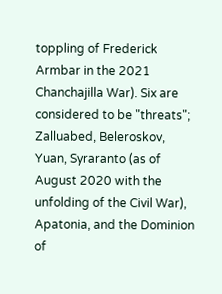toppling of Frederick Armbar in the 2021 Chanchajilla War). Six are considered to be "threats"; Zalluabed, Beleroskov, Yuan, Syraranto (as of August 2020 with the unfolding of the Civil War), Apatonia, and the Dominion of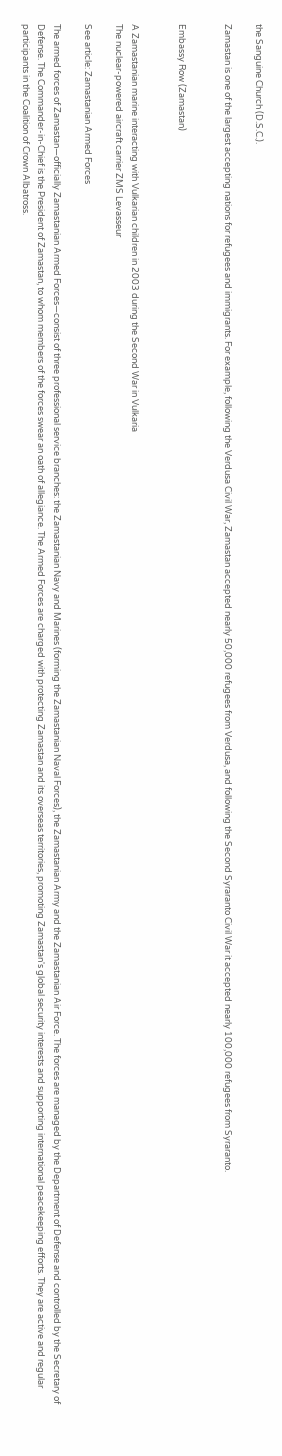the Sanguine Church (D.S.C.).

Zamastan is one of the largest accepting nations for refugees and immigrants. For example, following the Verdusa Civil War, Zamastan accepted nearly 50,000 refugees from Verdusa, and following the Second Syraranto Civil War it accepted nearly 100,000 refugees from Syraranto.


Embassy Row (Zamastan)


A Zamastanian marine interacting with Vulkarian children in 2003 during the Second War in Vulkaria
The nuclear-powered aircraft carrier ZMS Levasseur

See article: Zamastanian Armed Forces

The armed forces of Zamastan—officially Zamastanian Armed Forces—consist of three professional service branches: the Zamastanian Navy and Marines (forming the Zamastanian Naval Forces), the Zamastanian Army and the Zamastanian Air Force. The forces are managed by the Department of Defense and controlled by the Secretary of Defense. The Commander-in-Chief is the President of Zamastan, to whom members of the forces swear an oath of allegiance. The Armed Forces are charged with protecting Zamastan and its overseas territories, promoting Zamastan's global security interests and supporting international peacekeeping efforts. They are active and regular participants in the Coalition of Crown Albatross.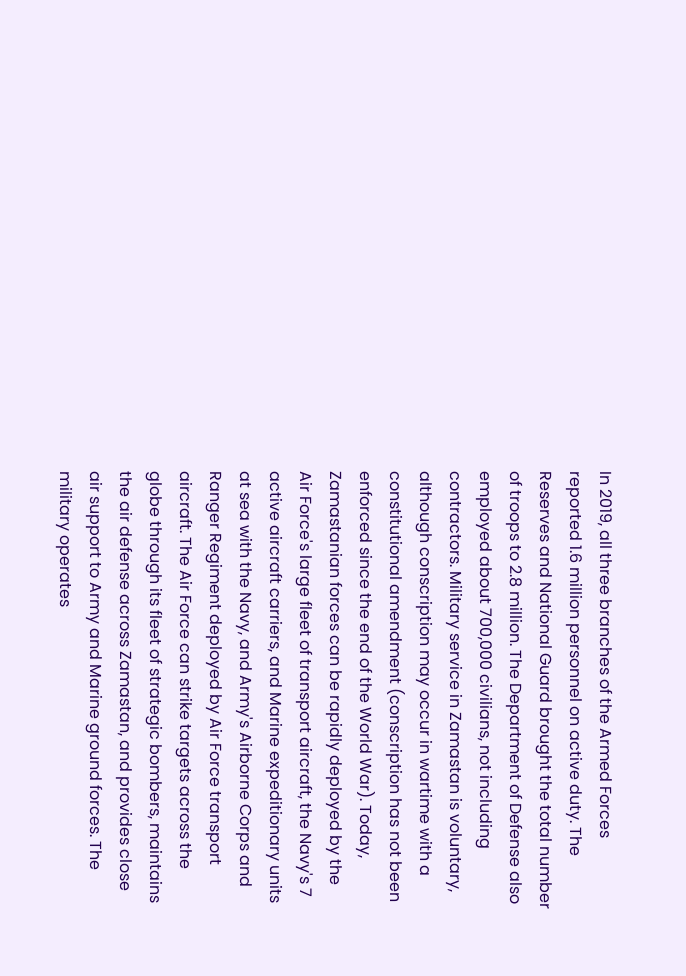In 2019, all three branches of the Armed Forces reported 1.6 million personnel on active duty. The Reserves and National Guard brought the total number of troops to 2.8 million. The Department of Defense also employed about 700,000 civilians, not including contractors. Military service in Zamastan is voluntary, although conscription may occur in wartime with a constitutional amendment (conscription has not been enforced since the end of the World War). Today, Zamastanian forces can be rapidly deployed by the Air Force's large fleet of transport aircraft, the Navy's 7 active aircraft carriers, and Marine expeditionary units at sea with the Navy, and Army's Airborne Corps and Ranger Regiment deployed by Air Force transport aircraft. The Air Force can strike targets across the globe through its fleet of strategic bombers, maintains the air defense across Zamastan, and provides close air support to Army and Marine ground forces. The military operates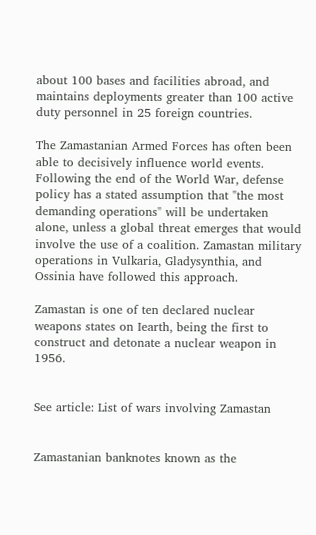about 100 bases and facilities abroad, and maintains deployments greater than 100 active duty personnel in 25 foreign countries.

The Zamastanian Armed Forces has often been able to decisively influence world events. Following the end of the World War, defense policy has a stated assumption that "the most demanding operations" will be undertaken alone, unless a global threat emerges that would involve the use of a coalition. Zamastan military operations in Vulkaria, Gladysynthia, and Ossinia have followed this approach.

Zamastan is one of ten declared nuclear weapons states on Iearth, being the first to construct and detonate a nuclear weapon in 1956.


See article: List of wars involving Zamastan


Zamastanian banknotes known as the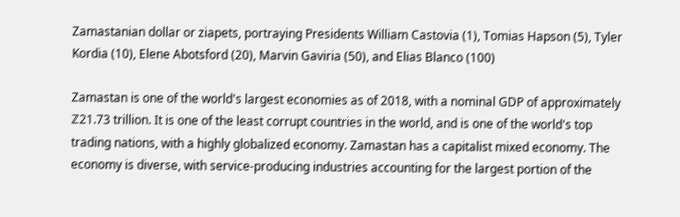Zamastanian dollar or ziapets, portraying Presidents William Castovia (1), Tomias Hapson (5), Tyler Kordia (10), Elene Abotsford (20), Marvin Gaviria (50), and Elias Blanco (100)

Zamastan is one of the world's largest economies as of 2018, with a nominal GDP of approximately ℤ21.73 trillion. It is one of the least corrupt countries in the world, and is one of the world's top trading nations, with a highly globalized economy. Zamastan has a capitalist mixed economy. The economy is diverse, with service-producing industries accounting for the largest portion of the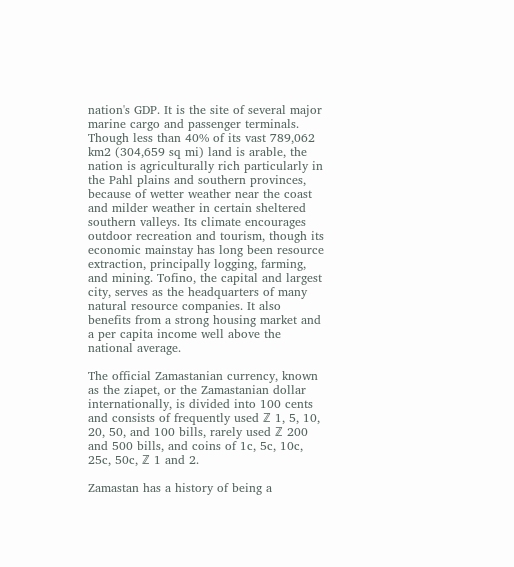nation's GDP. It is the site of several major marine cargo and passenger terminals. Though less than 40% of its vast 789,062 km2 (304,659 sq mi) land is arable, the nation is agriculturally rich particularly in the Pahl plains and southern provinces, because of wetter weather near the coast and milder weather in certain sheltered southern valleys. Its climate encourages outdoor recreation and tourism, though its economic mainstay has long been resource extraction, principally logging, farming, and mining. Tofino, the capital and largest city, serves as the headquarters of many natural resource companies. It also benefits from a strong housing market and a per capita income well above the national average.

The official Zamastanian currency, known as the ziapet, or the Zamastanian dollar internationally, is divided into 100 cents and consists of frequently used ℤ 1, 5, 10, 20, 50, and 100 bills, rarely used ℤ 200 and 500 bills, and coins of 1c, 5c, 10c, 25c, 50c, ℤ 1 and 2.

Zamastan has a history of being a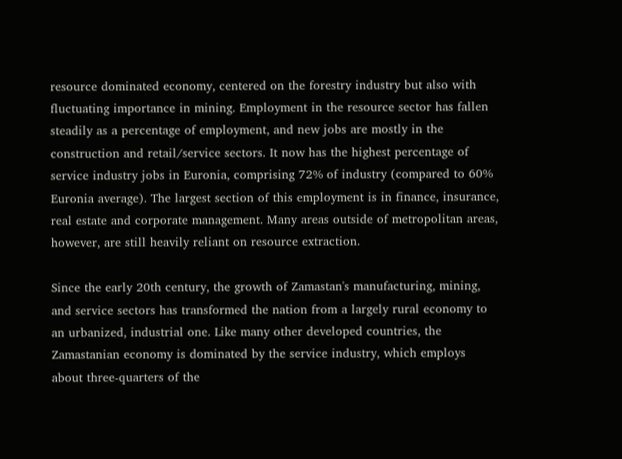resource dominated economy, centered on the forestry industry but also with fluctuating importance in mining. Employment in the resource sector has fallen steadily as a percentage of employment, and new jobs are mostly in the construction and retail/service sectors. It now has the highest percentage of service industry jobs in Euronia, comprising 72% of industry (compared to 60% Euronia average). The largest section of this employment is in finance, insurance, real estate and corporate management. Many areas outside of metropolitan areas, however, are still heavily reliant on resource extraction.

Since the early 20th century, the growth of Zamastan's manufacturing, mining, and service sectors has transformed the nation from a largely rural economy to an urbanized, industrial one. Like many other developed countries, the Zamastanian economy is dominated by the service industry, which employs about three-quarters of the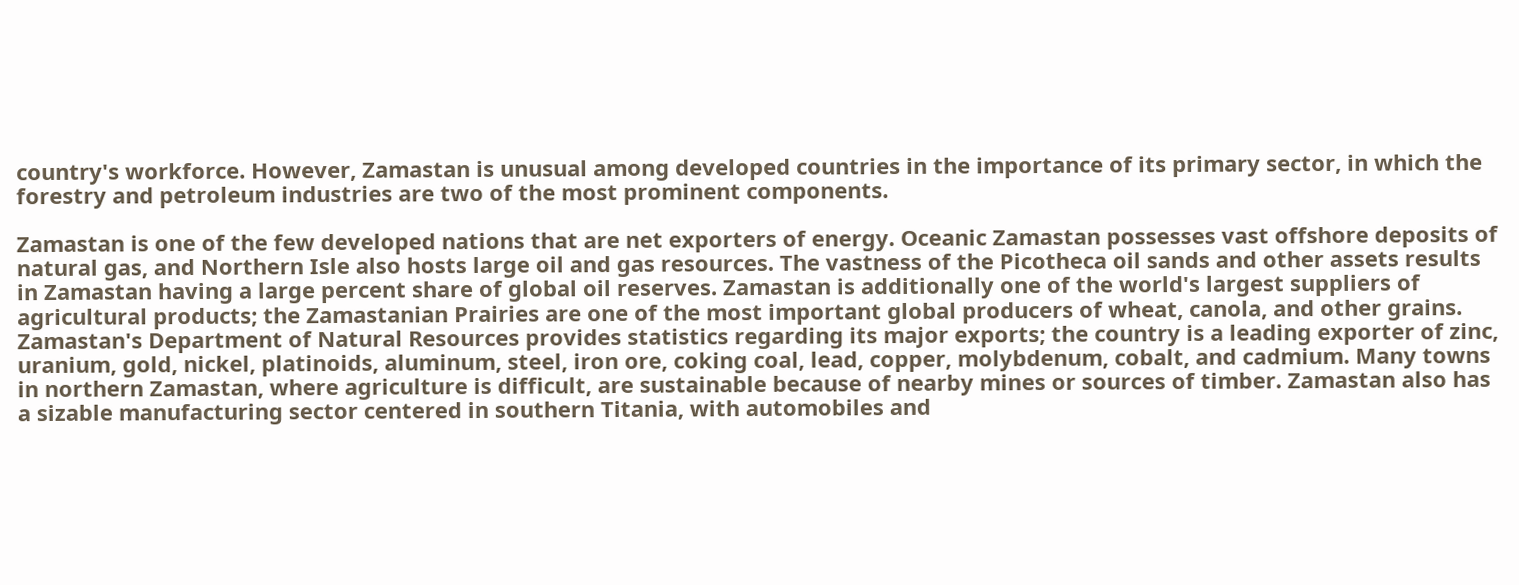country's workforce. However, Zamastan is unusual among developed countries in the importance of its primary sector, in which the forestry and petroleum industries are two of the most prominent components.

Zamastan is one of the few developed nations that are net exporters of energy. Oceanic Zamastan possesses vast offshore deposits of natural gas, and Northern Isle also hosts large oil and gas resources. The vastness of the Picotheca oil sands and other assets results in Zamastan having a large percent share of global oil reserves. Zamastan is additionally one of the world's largest suppliers of agricultural products; the Zamastanian Prairies are one of the most important global producers of wheat, canola, and other grains. Zamastan's Department of Natural Resources provides statistics regarding its major exports; the country is a leading exporter of zinc, uranium, gold, nickel, platinoids, aluminum, steel, iron ore, coking coal, lead, copper, molybdenum, cobalt, and cadmium. Many towns in northern Zamastan, where agriculture is difficult, are sustainable because of nearby mines or sources of timber. Zamastan also has a sizable manufacturing sector centered in southern Titania, with automobiles and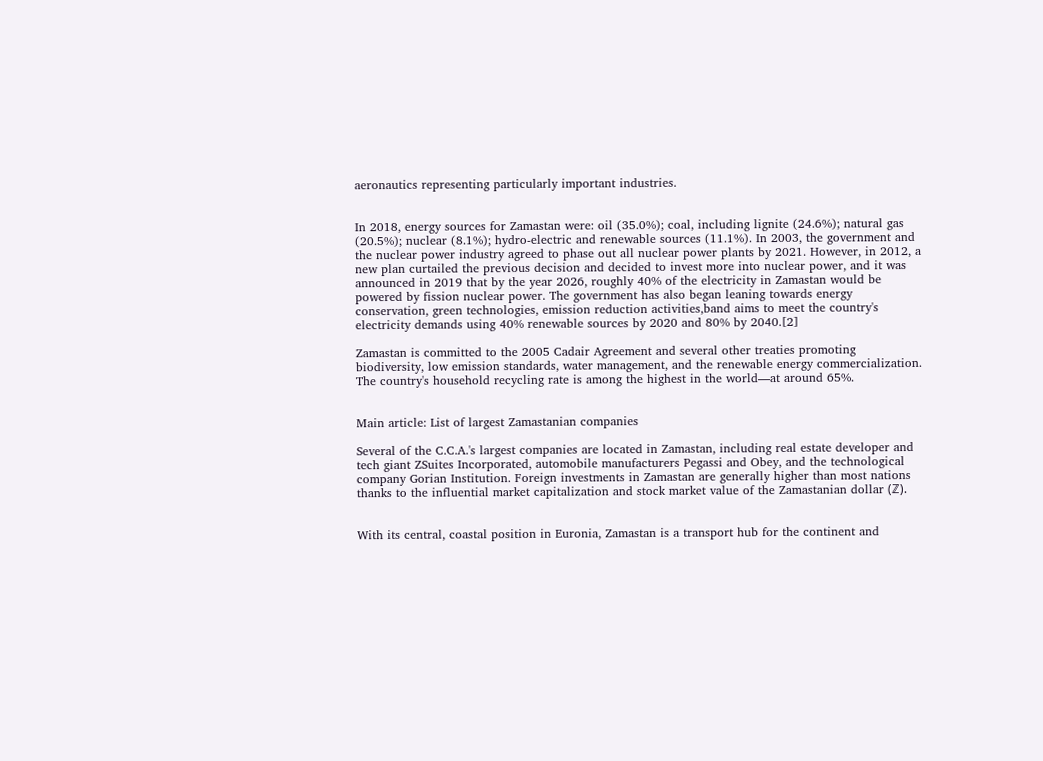aeronautics representing particularly important industries.


In 2018, energy sources for Zamastan were: oil (35.0%); coal, including lignite (24.6%); natural gas (20.5%); nuclear (8.1%); hydro-electric and renewable sources (11.1%). In 2003, the government and the nuclear power industry agreed to phase out all nuclear power plants by 2021. However, in 2012, a new plan curtailed the previous decision and decided to invest more into nuclear power, and it was announced in 2019 that by the year 2026, roughly 40% of the electricity in Zamastan would be powered by fission nuclear power. The government has also began leaning towards energy conservation, green technologies, emission reduction activities,band aims to meet the country's electricity demands using 40% renewable sources by 2020 and 80% by 2040.[2]

Zamastan is committed to the 2005 Cadair Agreement and several other treaties promoting biodiversity, low emission standards, water management, and the renewable energy commercialization. The country's household recycling rate is among the highest in the world—at around 65%.


Main article: List of largest Zamastanian companies

Several of the C.C.A.'s largest companies are located in Zamastan, including real estate developer and tech giant ZSuites Incorporated, automobile manufacturers Pegassi and Obey, and the technological company Gorian Institution. Foreign investments in Zamastan are generally higher than most nations thanks to the influential market capitalization and stock market value of the Zamastanian dollar (ℤ).


With its central, coastal position in Euronia, Zamastan is a transport hub for the continent and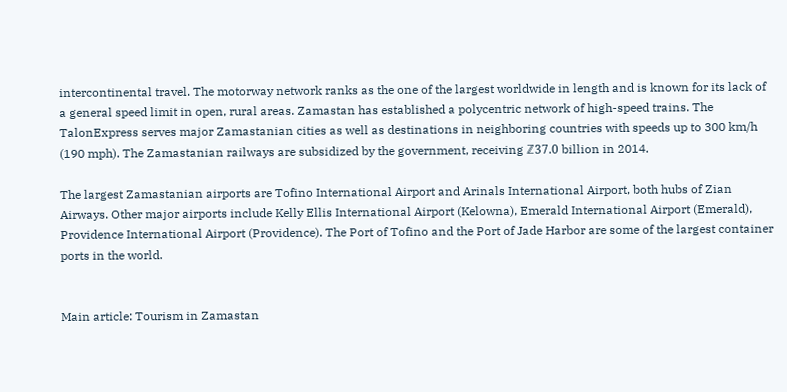intercontinental travel. The motorway network ranks as the one of the largest worldwide in length and is known for its lack of a general speed limit in open, rural areas. Zamastan has established a polycentric network of high-speed trains. The TalonExpress serves major Zamastanian cities as well as destinations in neighboring countries with speeds up to 300 km/h (190 mph). The Zamastanian railways are subsidized by the government, receiving ℤ37.0 billion in 2014.

The largest Zamastanian airports are Tofino International Airport and Arinals International Airport, both hubs of Zian Airways. Other major airports include Kelly Ellis International Airport (Kelowna), Emerald International Airport (Emerald), Providence International Airport (Providence). The Port of Tofino and the Port of Jade Harbor are some of the largest container ports in the world.


Main article: Tourism in Zamastan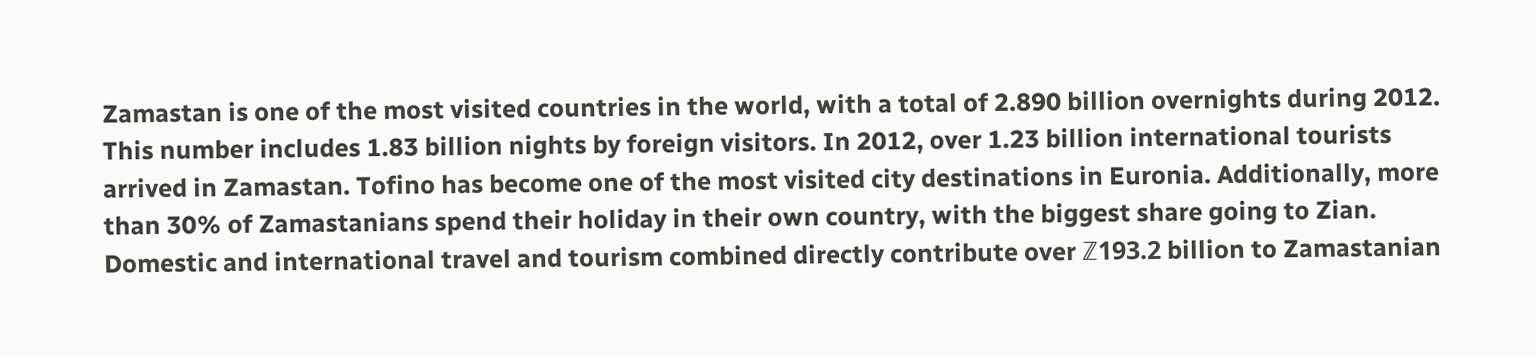Zamastan is one of the most visited countries in the world, with a total of 2.890 billion overnights during 2012. This number includes 1.83 billion nights by foreign visitors. In 2012, over 1.23 billion international tourists arrived in Zamastan. Tofino has become one of the most visited city destinations in Euronia. Additionally, more than 30% of Zamastanians spend their holiday in their own country, with the biggest share going to Zian. Domestic and international travel and tourism combined directly contribute over ℤ193.2 billion to Zamastanian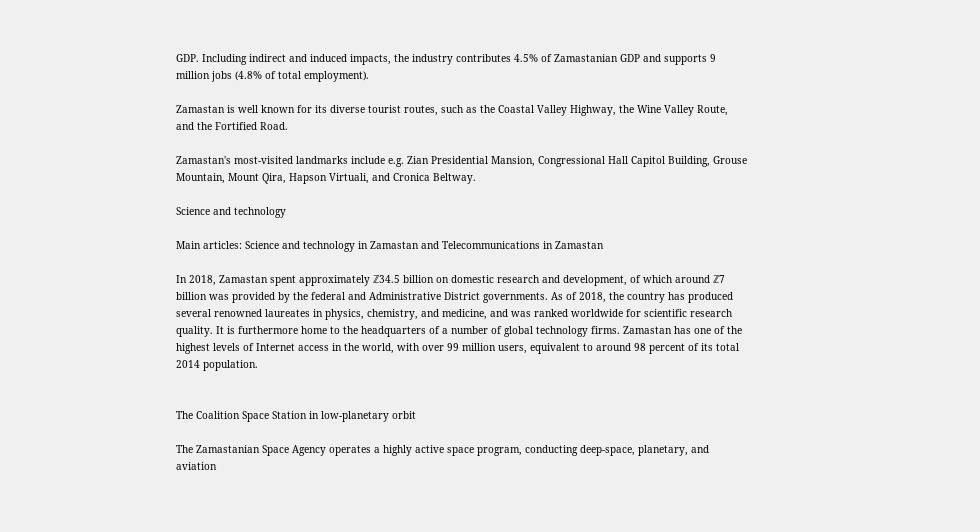GDP. Including indirect and induced impacts, the industry contributes 4.5% of Zamastanian GDP and supports 9 million jobs (4.8% of total employment).

Zamastan is well known for its diverse tourist routes, such as the Coastal Valley Highway, the Wine Valley Route, and the Fortified Road.

Zamastan's most-visited landmarks include e.g. Zian Presidential Mansion, Congressional Hall Capitol Building, Grouse Mountain, Mount Qira, Hapson Virtuali, and Cronica Beltway.

Science and technology

Main articles: Science and technology in Zamastan and Telecommunications in Zamastan

In 2018, Zamastan spent approximately ℤ34.5 billion on domestic research and development, of which around ℤ7 billion was provided by the federal and Administrative District governments. As of 2018, the country has produced several renowned laureates in physics, chemistry, and medicine, and was ranked worldwide for scientific research quality. It is furthermore home to the headquarters of a number of global technology firms. Zamastan has one of the highest levels of Internet access in the world, with over 99 million users, equivalent to around 98 percent of its total 2014 population.


The Coalition Space Station in low-planetary orbit

The Zamastanian Space Agency operates a highly active space program, conducting deep-space, planetary, and aviation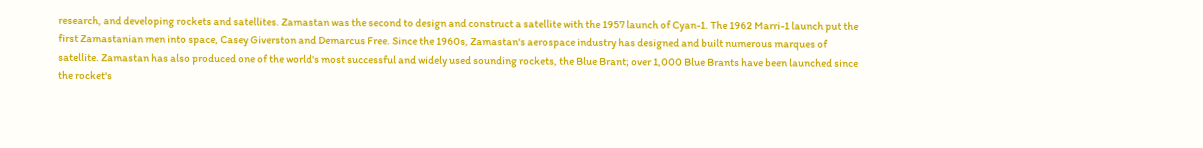research, and developing rockets and satellites. Zamastan was the second to design and construct a satellite with the 1957 launch of Cyan-1. The 1962 Marri-1 launch put the first Zamastanian men into space, Casey Giverston and Demarcus Free. Since the 1960s, Zamastan's aerospace industry has designed and built numerous marques of satellite. Zamastan has also produced one of the world's most successful and widely used sounding rockets, the Blue Brant; over 1,000 Blue Brants have been launched since the rocket's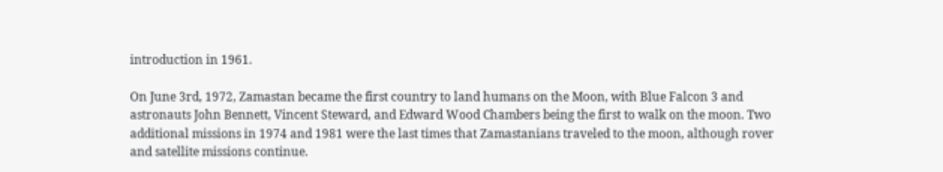introduction in 1961.

On June 3rd, 1972, Zamastan became the first country to land humans on the Moon, with Blue Falcon 3 and astronauts John Bennett, Vincent Steward, and Edward Wood Chambers being the first to walk on the moon. Two additional missions in 1974 and 1981 were the last times that Zamastanians traveled to the moon, although rover and satellite missions continue.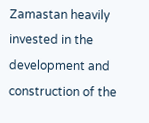Zamastan heavily invested in the development and construction of the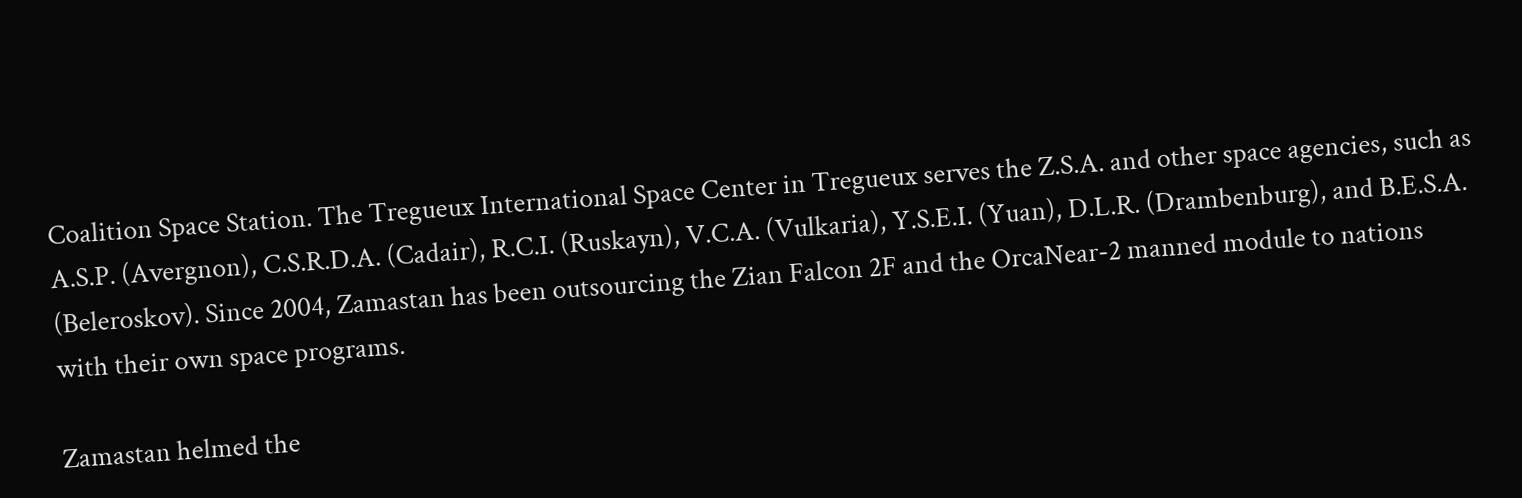Coalition Space Station. The Tregueux International Space Center in Tregueux serves the Z.S.A. and other space agencies, such as A.S.P. (Avergnon), C.S.R.D.A. (Cadair), R.C.I. (Ruskayn), V.C.A. (Vulkaria), Y.S.E.I. (Yuan), D.L.R. (Drambenburg), and B.E.S.A. (Beleroskov). Since 2004, Zamastan has been outsourcing the Zian Falcon 2F and the OrcaNear-2 manned module to nations with their own space programs.

Zamastan helmed the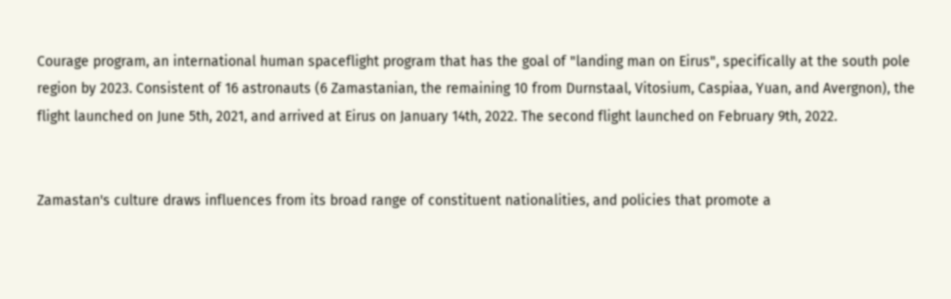Courage program, an international human spaceflight program that has the goal of "landing man on Eirus", specifically at the south pole region by 2023. Consistent of 16 astronauts (6 Zamastanian, the remaining 10 from Durnstaal, Vitosium, Caspiaa, Yuan, and Avergnon), the flight launched on June 5th, 2021, and arrived at Eirus on January 14th, 2022. The second flight launched on February 9th, 2022.


Zamastan's culture draws influences from its broad range of constituent nationalities, and policies that promote a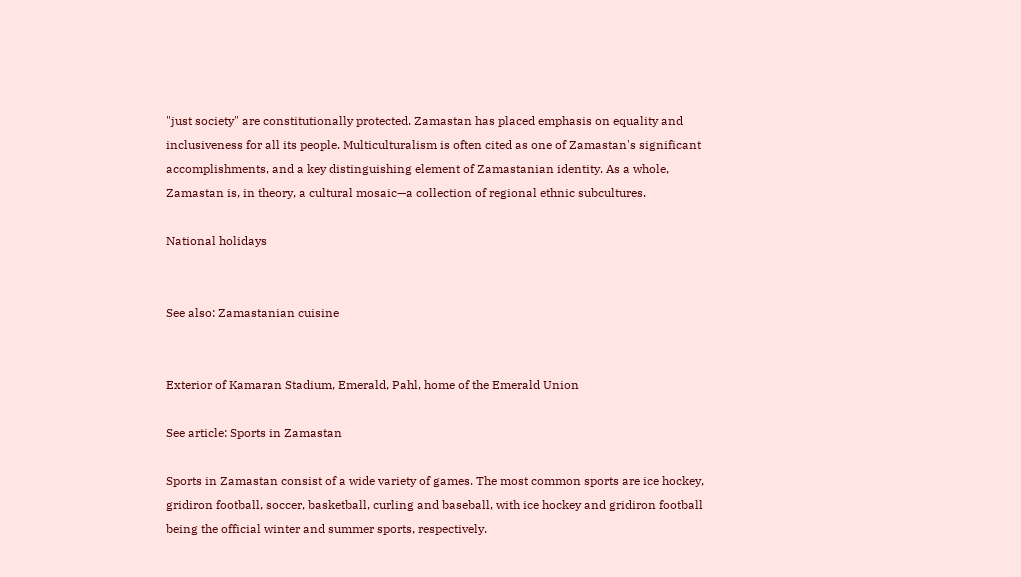"just society" are constitutionally protected. Zamastan has placed emphasis on equality and inclusiveness for all its people. Multiculturalism is often cited as one of Zamastan's significant accomplishments, and a key distinguishing element of Zamastanian identity. As a whole, Zamastan is, in theory, a cultural mosaic—a collection of regional ethnic subcultures.

National holidays


See also: Zamastanian cuisine


Exterior of Kamaran Stadium, Emerald, Pahl, home of the Emerald Union

See article: Sports in Zamastan

Sports in Zamastan consist of a wide variety of games. The most common sports are ice hockey, gridiron football, soccer, basketball, curling and baseball, with ice hockey and gridiron football being the official winter and summer sports, respectively.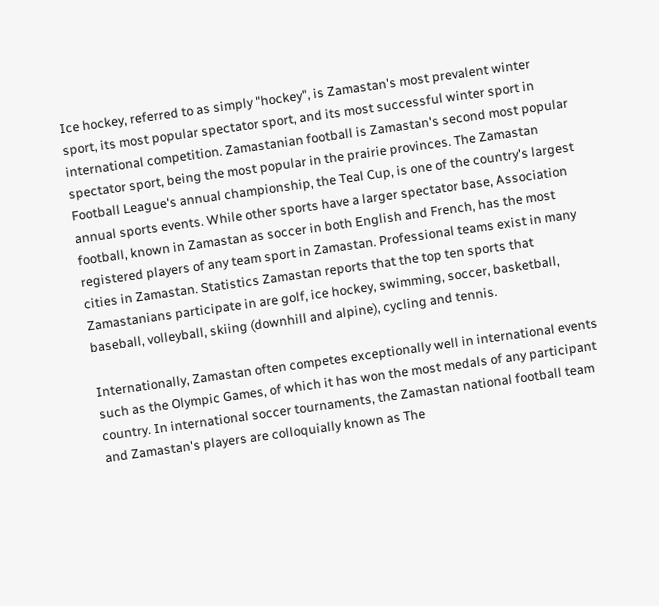Ice hockey, referred to as simply "hockey", is Zamastan's most prevalent winter sport, its most popular spectator sport, and its most successful winter sport in international competition. Zamastanian football is Zamastan's second most popular spectator sport, being the most popular in the prairie provinces. The Zamastan Football League's annual championship, the Teal Cup, is one of the country's largest annual sports events. While other sports have a larger spectator base, Association football, known in Zamastan as soccer in both English and French, has the most registered players of any team sport in Zamastan. Professional teams exist in many cities in Zamastan. Statistics Zamastan reports that the top ten sports that Zamastanians participate in are golf, ice hockey, swimming, soccer, basketball, baseball, volleyball, skiing (downhill and alpine), cycling and tennis.

Internationally, Zamastan often competes exceptionally well in international events such as the Olympic Games, of which it has won the most medals of any participant country. In international soccer tournaments, the Zamastan national football team and Zamastan's players are colloquially known as The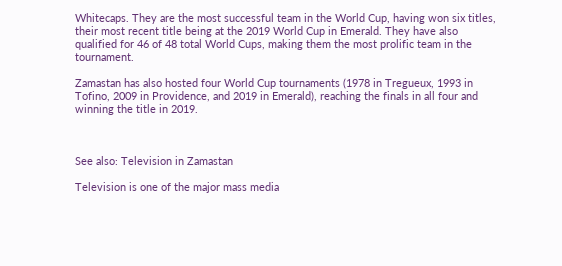Whitecaps. They are the most successful team in the World Cup, having won six titles, their most recent title being at the 2019 World Cup in Emerald. They have also qualified for 46 of 48 total World Cups, making them the most prolific team in the tournament.

Zamastan has also hosted four World Cup tournaments (1978 in Tregueux, 1993 in Tofino, 2009 in Providence, and 2019 in Emerald), reaching the finals in all four and winning the title in 2019.



See also: Television in Zamastan

Television is one of the major mass media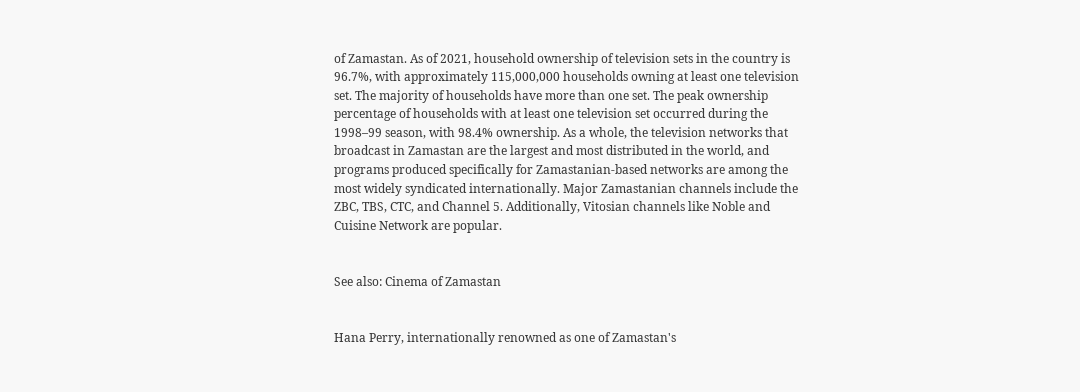of Zamastan. As of 2021, household ownership of television sets in the country is 96.7%, with approximately 115,000,000 households owning at least one television set. The majority of households have more than one set. The peak ownership percentage of households with at least one television set occurred during the 1998–99 season, with 98.4% ownership. As a whole, the television networks that broadcast in Zamastan are the largest and most distributed in the world, and programs produced specifically for Zamastanian-based networks are among the most widely syndicated internationally. Major Zamastanian channels include the ZBC, TBS, CTC, and Channel 5. Additionally, Vitosian channels like Noble and Cuisine Network are popular.


See also: Cinema of Zamastan


Hana Perry, internationally renowned as one of Zamastan's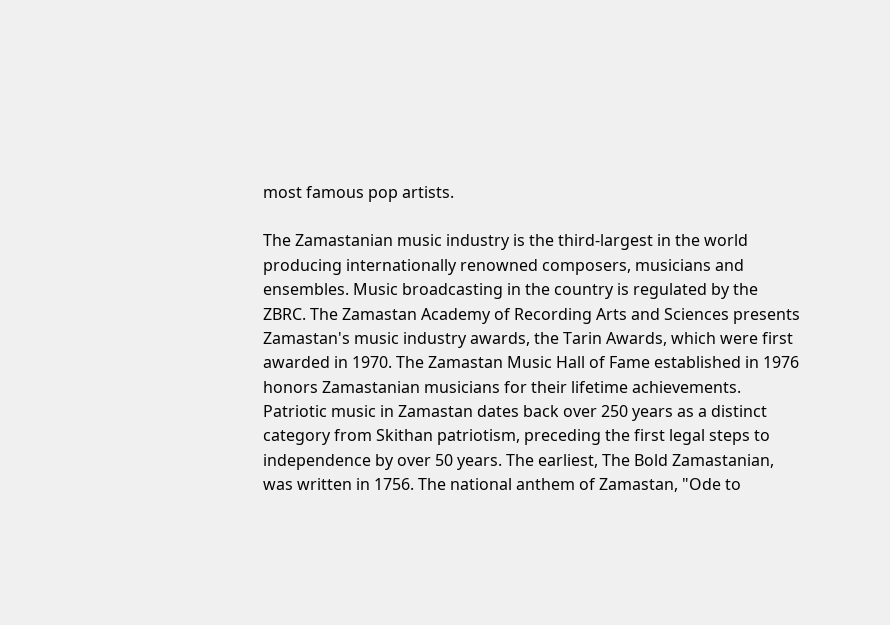most famous pop artists.

The Zamastanian music industry is the third-largest in the world producing internationally renowned composers, musicians and ensembles. Music broadcasting in the country is regulated by the ZBRC. The Zamastan Academy of Recording Arts and Sciences presents Zamastan's music industry awards, the Tarin Awards, which were first awarded in 1970. The Zamastan Music Hall of Fame established in 1976 honors Zamastanian musicians for their lifetime achievements. Patriotic music in Zamastan dates back over 250 years as a distinct category from Skithan patriotism, preceding the first legal steps to independence by over 50 years. The earliest, The Bold Zamastanian, was written in 1756. The national anthem of Zamastan, "Ode to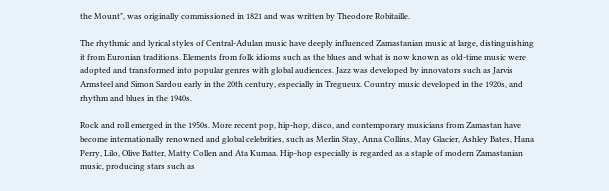the Mount", was originally commissioned in 1821 and was written by Theodore Robitaille.

The rhythmic and lyrical styles of Central-Adulan music have deeply influenced Zamastanian music at large, distinguishing it from Euronian traditions. Elements from folk idioms such as the blues and what is now known as old-time music were adopted and transformed into popular genres with global audiences. Jazz was developed by innovators such as Jarvis Armsteel and Simon Sardou early in the 20th century, especially in Tregueux. Country music developed in the 1920s, and rhythm and blues in the 1940s.

Rock and roll emerged in the 1950s. More recent pop, hip-hop, disco, and contemporary musicians from Zamastan have become internationally renowned and global celebrities, such as Merlin Stay, Anna Collins, May Glacier, Ashley Bates, Hana Perry, Lilo, Olive Batter, Matty Collen and Ata Kumaa. Hip-hop especially is regarded as a staple of modern Zamastanian music, producing stars such as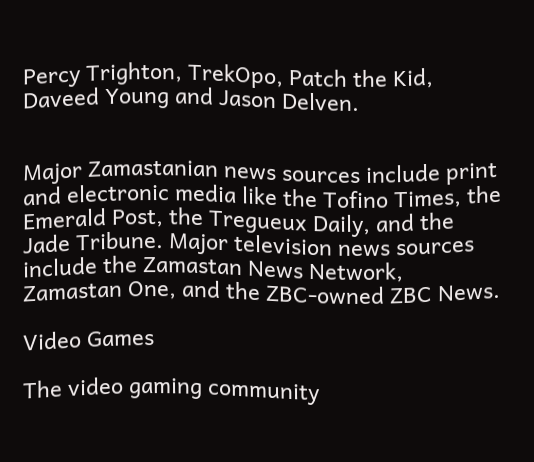Percy Trighton, TrekOpo, Patch the Kid, Daveed Young and Jason Delven.


Major Zamastanian news sources include print and electronic media like the Tofino Times, the Emerald Post, the Tregueux Daily, and the Jade Tribune. Major television news sources include the Zamastan News Network, Zamastan One, and the ZBC-owned ZBC News.

Video Games

The video gaming community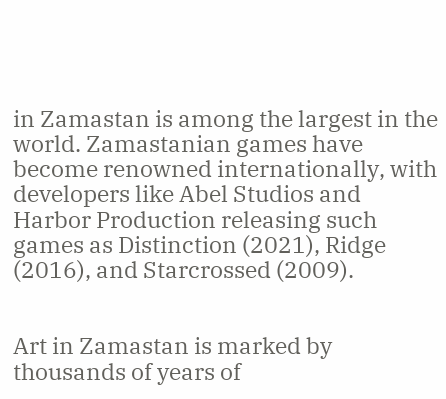in Zamastan is among the largest in the world. Zamastanian games have become renowned internationally, with developers like Abel Studios and Harbor Production releasing such games as Distinction (2021), Ridge (2016), and Starcrossed (2009).


Art in Zamastan is marked by thousands of years of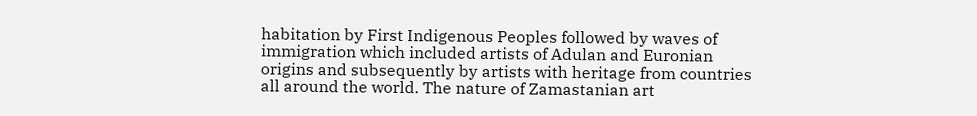habitation by First Indigenous Peoples followed by waves of immigration which included artists of Adulan and Euronian origins and subsequently by artists with heritage from countries all around the world. The nature of Zamastanian art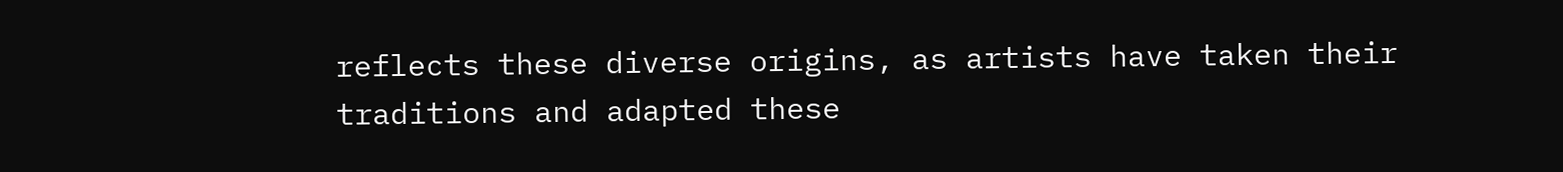reflects these diverse origins, as artists have taken their traditions and adapted these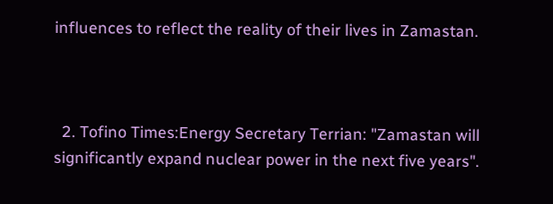influences to reflect the reality of their lives in Zamastan.



  2. Tofino Times:Energy Secretary Terrian: "Zamastan will significantly expand nuclear power in the next five years".